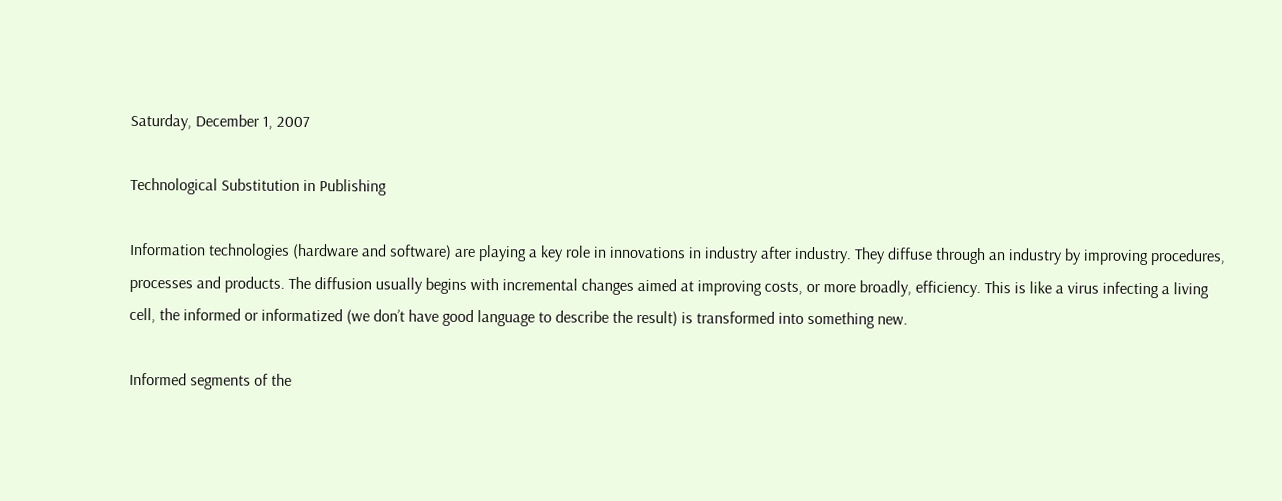Saturday, December 1, 2007

Technological Substitution in Publishing

Information technologies (hardware and software) are playing a key role in innovations in industry after industry. They diffuse through an industry by improving procedures, processes and products. The diffusion usually begins with incremental changes aimed at improving costs, or more broadly, efficiency. This is like a virus infecting a living cell, the informed or informatized (we don’t have good language to describe the result) is transformed into something new.

Informed segments of the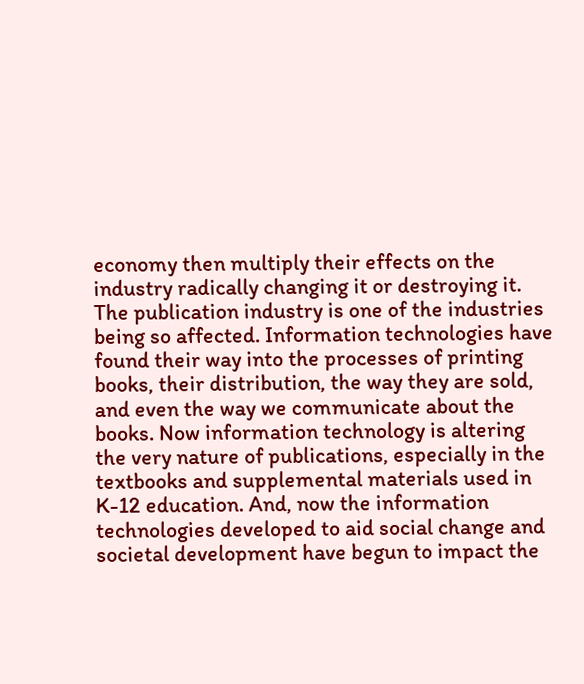economy then multiply their effects on the industry radically changing it or destroying it. The publication industry is one of the industries being so affected. Information technologies have found their way into the processes of printing books, their distribution, the way they are sold, and even the way we communicate about the books. Now information technology is altering the very nature of publications, especially in the textbooks and supplemental materials used in K-12 education. And, now the information technologies developed to aid social change and societal development have begun to impact the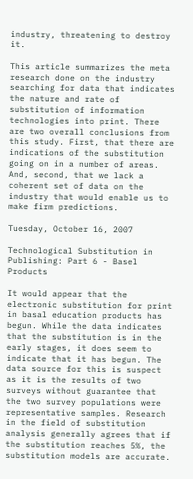industry, threatening to destroy it.

This article summarizes the meta research done on the industry searching for data that indicates the nature and rate of substitution of information technologies into print. There are two overall conclusions from this study. First, that there are indications of the substitution going on in a number of areas. And, second, that we lack a coherent set of data on the industry that would enable us to make firm predictions.

Tuesday, October 16, 2007

Technological Substitution in Publishing: Part 6 - Basel Products

It would appear that the electronic substitution for print in basal education products has begun. While the data indicates that the substitution is in the early stages, it does seem to indicate that it has begun. The data source for this is suspect as it is the results of two surveys without guarantee that the two survey populations were representative samples. Research in the field of substitution analysis generally agrees that if the substitution reaches 5%, the substitution models are accurate.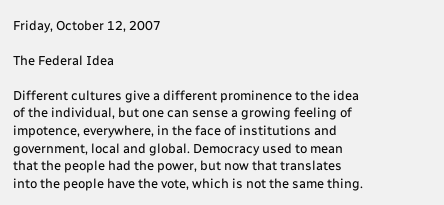Friday, October 12, 2007

The Federal Idea

Different cultures give a different prominence to the idea of the individual, but one can sense a growing feeling of impotence, everywhere, in the face of institutions and government, local and global. Democracy used to mean that the people had the power, but now that translates into the people have the vote, which is not the same thing.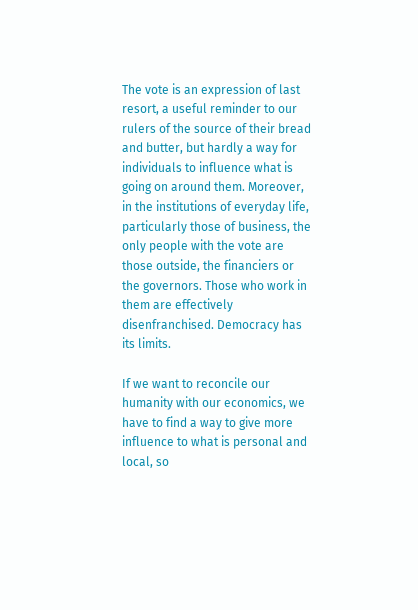The vote is an expression of last resort, a useful reminder to our rulers of the source of their bread and butter, but hardly a way for individuals to influence what is going on around them. Moreover, in the institutions of everyday life, particularly those of business, the only people with the vote are those outside, the financiers or the governors. Those who work in them are effectively disenfranchised. Democracy has its limits.

If we want to reconcile our humanity with our economics, we have to find a way to give more influence to what is personal and local, so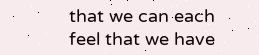that we can each feel that we have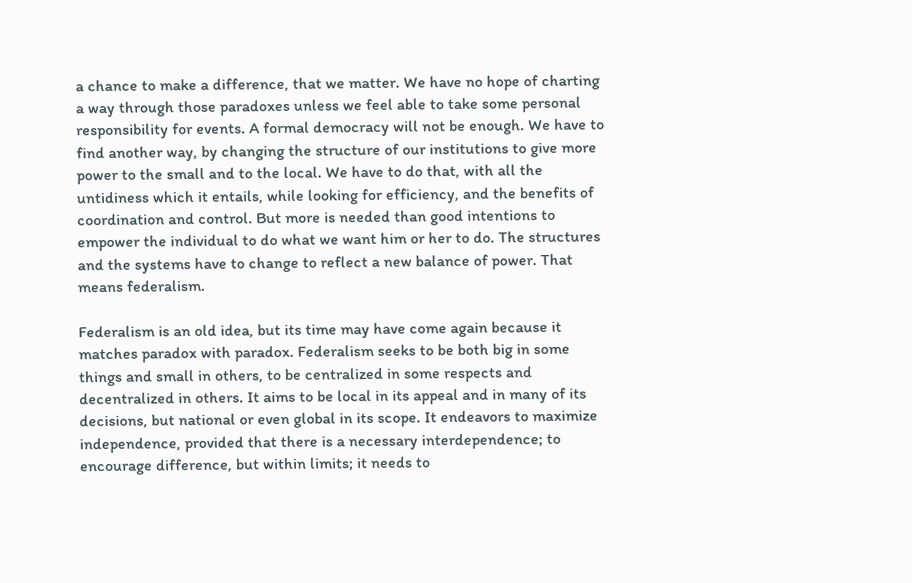a chance to make a difference, that we matter. We have no hope of charting a way through those paradoxes unless we feel able to take some personal responsibility for events. A formal democracy will not be enough. We have to find another way, by changing the structure of our institutions to give more power to the small and to the local. We have to do that, with all the untidiness which it entails, while looking for efficiency, and the benefits of coordination and control. But more is needed than good intentions to empower the individual to do what we want him or her to do. The structures and the systems have to change to reflect a new balance of power. That means federalism.

Federalism is an old idea, but its time may have come again because it matches paradox with paradox. Federalism seeks to be both big in some things and small in others, to be centralized in some respects and decentralized in others. It aims to be local in its appeal and in many of its decisions, but national or even global in its scope. It endeavors to maximize independence, provided that there is a necessary interdependence; to encourage difference, but within limits; it needs to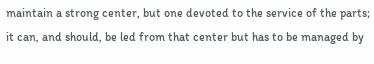maintain a strong center, but one devoted to the service of the parts; it can, and should, be led from that center but has to be managed by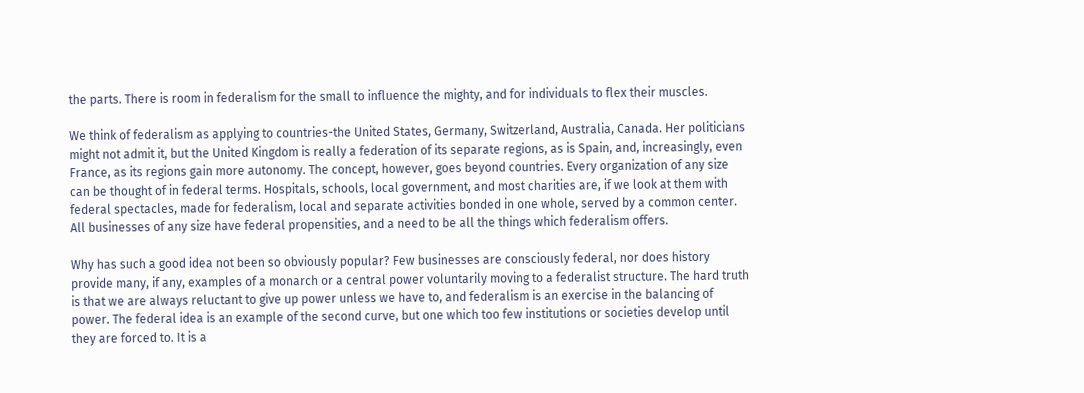the parts. There is room in federalism for the small to influence the mighty, and for individuals to flex their muscles.

We think of federalism as applying to countries-the United States, Germany, Switzerland, Australia, Canada. Her politicians might not admit it, but the United Kingdom is really a federation of its separate regions, as is Spain, and, increasingly, even France, as its regions gain more autonomy. The concept, however, goes beyond countries. Every organization of any size can be thought of in federal terms. Hospitals, schools, local government, and most charities are, if we look at them with federal spectacles, made for federalism, local and separate activities bonded in one whole, served by a common center. All businesses of any size have federal propensities, and a need to be all the things which federalism offers.

Why has such a good idea not been so obviously popular? Few businesses are consciously federal, nor does history provide many, if any, examples of a monarch or a central power voluntarily moving to a federalist structure. The hard truth is that we are always reluctant to give up power unless we have to, and federalism is an exercise in the balancing of power. The federal idea is an example of the second curve, but one which too few institutions or societies develop until they are forced to. It is a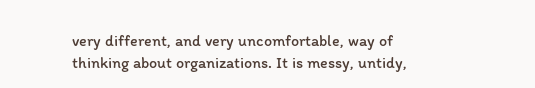very different, and very uncomfortable, way of thinking about organizations. It is messy, untidy,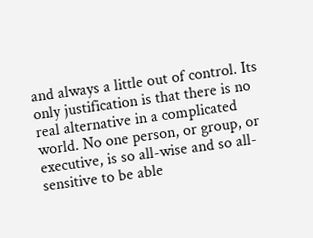and always a little out of control. Its only justification is that there is no real alternative in a complicated world. No one person, or group, or executive, is so all-wise and so all-sensitive to be able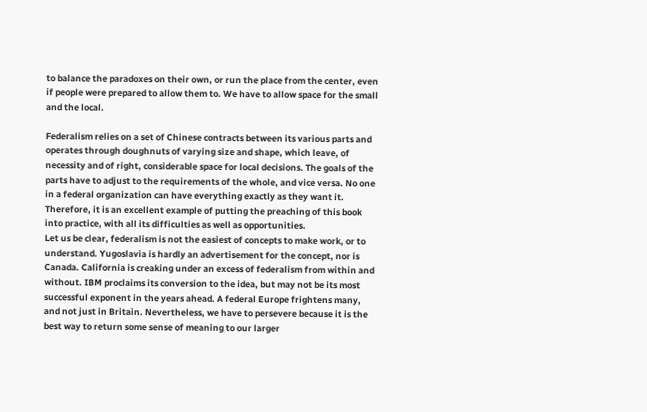to balance the paradoxes on their own, or run the place from the center, even if people were prepared to allow them to. We have to allow space for the small and the local.

Federalism relies on a set of Chinese contracts between its various parts and operates through doughnuts of varying size and shape, which leave, of necessity and of right, considerable space for local decisions. The goals of the parts have to adjust to the requirements of the whole, and vice versa. No one in a federal organization can have everything exactly as they want it. Therefore, it is an excellent example of putting the preaching of this book into practice, with all its difficulties as well as opportunities.
Let us be clear, federalism is not the easiest of concepts to make work, or to understand. Yugoslavia is hardly an advertisement for the concept, nor is Canada. California is creaking under an excess of federalism from within and without. IBM proclaims its conversion to the idea, but may not be its most successful exponent in the years ahead. A federal Europe frightens many, and not just in Britain. Nevertheless, we have to persevere because it is the best way to return some sense of meaning to our larger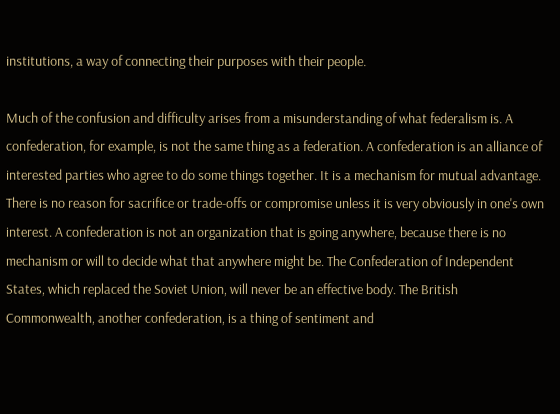institutions, a way of connecting their purposes with their people.

Much of the confusion and difficulty arises from a misunderstanding of what federalism is. A confederation, for example, is not the same thing as a federation. A confederation is an alliance of interested parties who agree to do some things together. It is a mechanism for mutual advantage. There is no reason for sacrifice or trade-offs or compromise unless it is very obviously in one's own interest. A confederation is not an organization that is going anywhere, because there is no mechanism or will to decide what that anywhere might be. The Confederation of Independent States, which replaced the Soviet Union, will never be an effective body. The British Commonwealth, another confederation, is a thing of sentiment and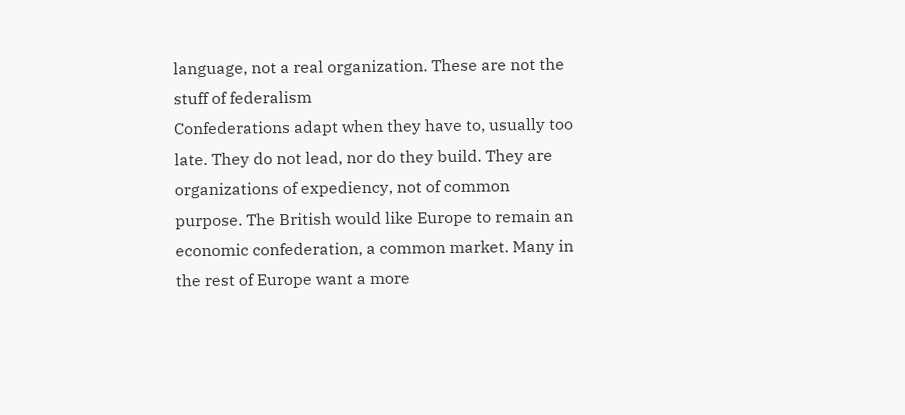language, not a real organization. These are not the stuff of federalism
Confederations adapt when they have to, usually too late. They do not lead, nor do they build. They are organizations of expediency, not of common purpose. The British would like Europe to remain an economic confederation, a common market. Many in the rest of Europe want a more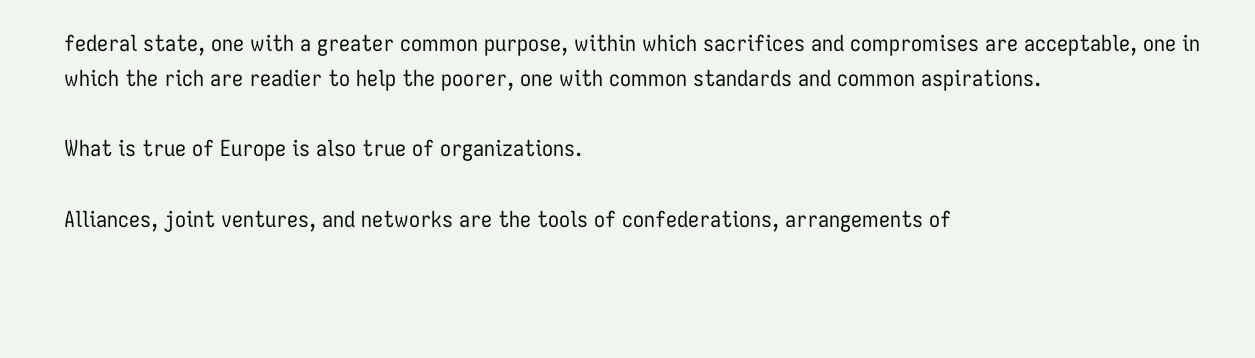federal state, one with a greater common purpose, within which sacrifices and compromises are acceptable, one in which the rich are readier to help the poorer, one with common standards and common aspirations.

What is true of Europe is also true of organizations.

Alliances, joint ventures, and networks are the tools of confederations, arrangements of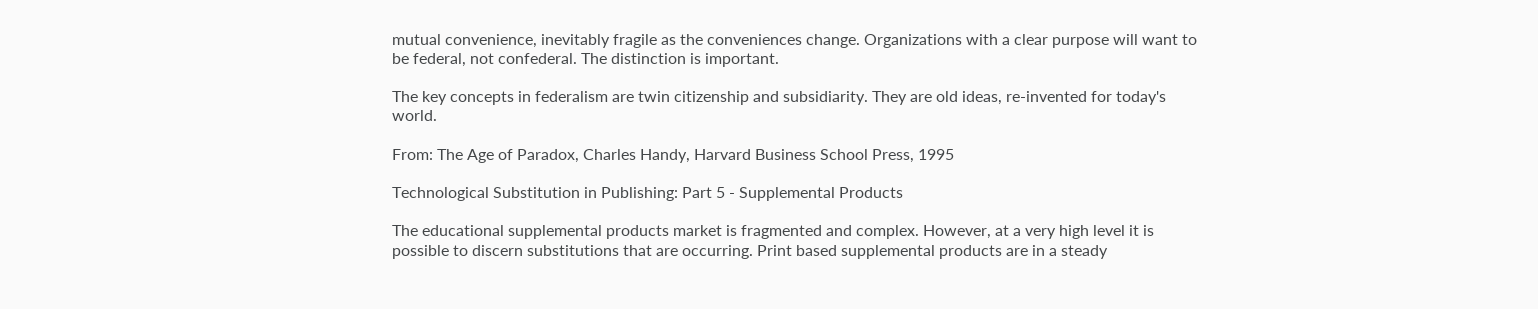mutual convenience, inevitably fragile as the conveniences change. Organizations with a clear purpose will want to be federal, not confederal. The distinction is important.

The key concepts in federalism are twin citizenship and subsidiarity. They are old ideas, re-invented for today's world.

From: The Age of Paradox, Charles Handy, Harvard Business School Press, 1995

Technological Substitution in Publishing: Part 5 - Supplemental Products

The educational supplemental products market is fragmented and complex. However, at a very high level it is possible to discern substitutions that are occurring. Print based supplemental products are in a steady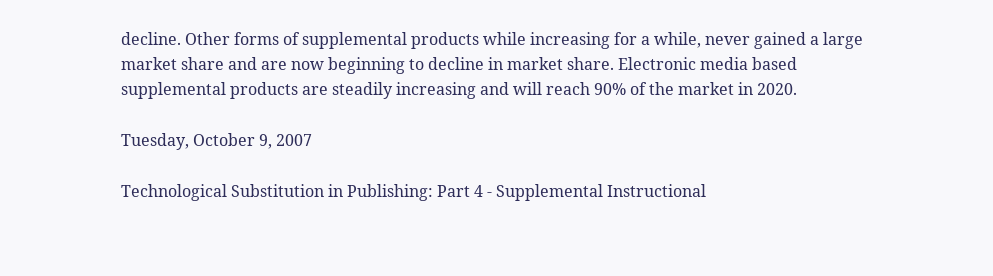decline. Other forms of supplemental products while increasing for a while, never gained a large market share and are now beginning to decline in market share. Electronic media based supplemental products are steadily increasing and will reach 90% of the market in 2020.

Tuesday, October 9, 2007

Technological Substitution in Publishing: Part 4 - Supplemental Instructional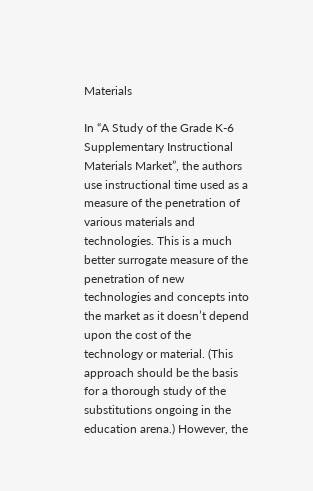Materials

In “A Study of the Grade K-6 Supplementary Instructional Materials Market”, the authors use instructional time used as a measure of the penetration of various materials and technologies. This is a much better surrogate measure of the penetration of new technologies and concepts into the market as it doesn’t depend upon the cost of the technology or material. (This approach should be the basis for a thorough study of the substitutions ongoing in the education arena.) However, the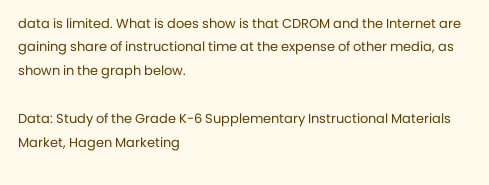data is limited. What is does show is that CDROM and the Internet are gaining share of instructional time at the expense of other media, as shown in the graph below.

Data: Study of the Grade K-6 Supplementary Instructional Materials Market, Hagen Marketing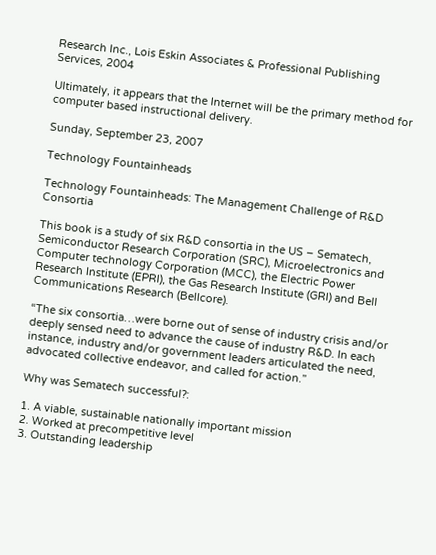Research Inc., Lois Eskin Associates & Professional Publishing Services, 2004

Ultimately, it appears that the Internet will be the primary method for computer based instructional delivery.

Sunday, September 23, 2007

Technology Fountainheads

Technology Fountainheads: The Management Challenge of R&D Consortia

This book is a study of six R&D consortia in the US – Sematech, Semiconductor Research Corporation (SRC), Microelectronics and Computer technology Corporation (MCC), the Electric Power Research Institute (EPRI), the Gas Research Institute (GRI) and Bell Communications Research (Bellcore).

“The six consortia…were borne out of sense of industry crisis and/or deeply sensed need to advance the cause of industry R&D. In each instance, industry and/or government leaders articulated the need, advocated collective endeavor, and called for action.”

Why was Sematech successful?:

1. A viable, sustainable nationally important mission
2. Worked at precompetitive level
3. Outstanding leadership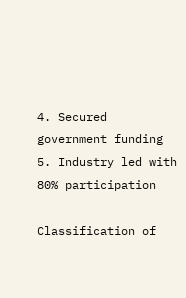4. Secured government funding
5. Industry led with 80% participation

Classification of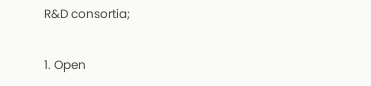R&D consortia;

1. Open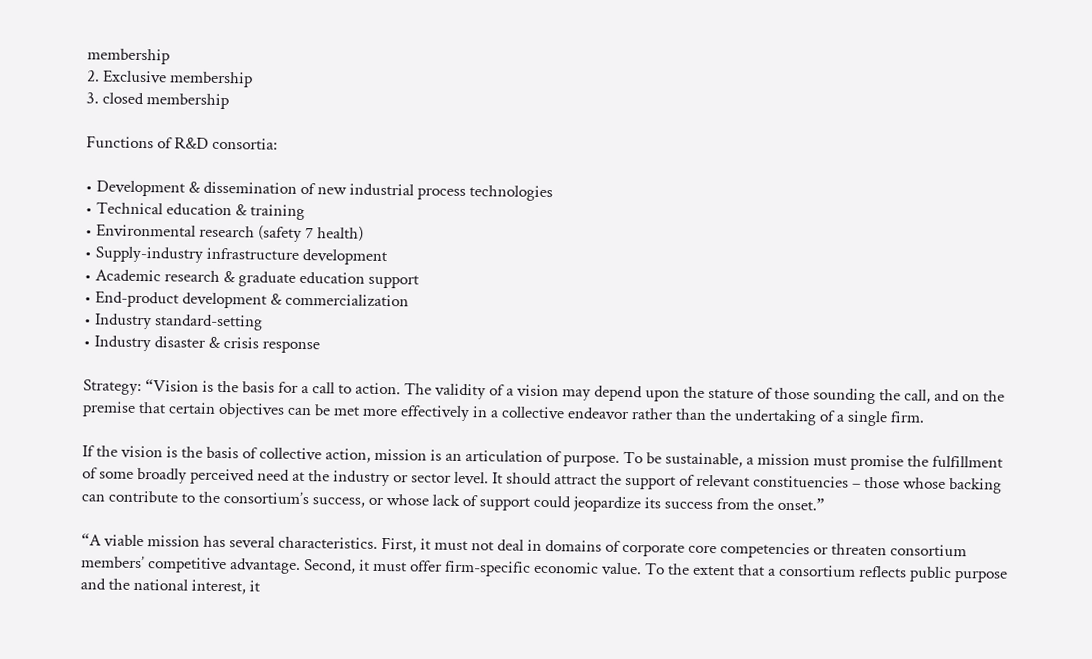membership
2. Exclusive membership
3. closed membership

Functions of R&D consortia:

• Development & dissemination of new industrial process technologies
• Technical education & training
• Environmental research (safety 7 health)
• Supply-industry infrastructure development
• Academic research & graduate education support
• End-product development & commercialization
• Industry standard-setting
• Industry disaster & crisis response

Strategy: “Vision is the basis for a call to action. The validity of a vision may depend upon the stature of those sounding the call, and on the premise that certain objectives can be met more effectively in a collective endeavor rather than the undertaking of a single firm.

If the vision is the basis of collective action, mission is an articulation of purpose. To be sustainable, a mission must promise the fulfillment of some broadly perceived need at the industry or sector level. It should attract the support of relevant constituencies – those whose backing can contribute to the consortium’s success, or whose lack of support could jeopardize its success from the onset.”

“A viable mission has several characteristics. First, it must not deal in domains of corporate core competencies or threaten consortium members’ competitive advantage. Second, it must offer firm-specific economic value. To the extent that a consortium reflects public purpose and the national interest, it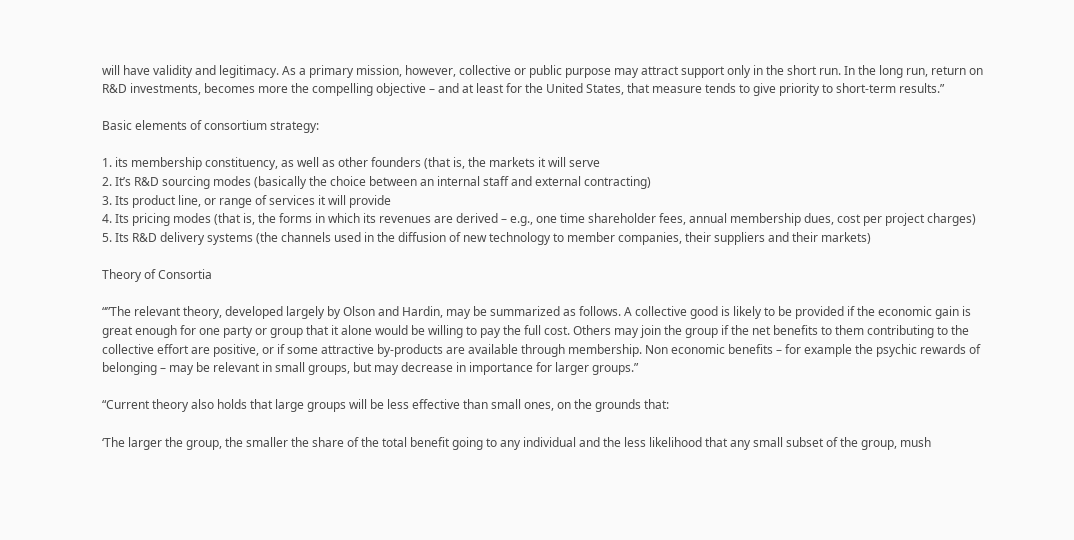will have validity and legitimacy. As a primary mission, however, collective or public purpose may attract support only in the short run. In the long run, return on R&D investments, becomes more the compelling objective – and at least for the United States, that measure tends to give priority to short-term results.”

Basic elements of consortium strategy:

1. its membership constituency, as well as other founders (that is, the markets it will serve
2. It’s R&D sourcing modes (basically the choice between an internal staff and external contracting)
3. Its product line, or range of services it will provide
4. Its pricing modes (that is, the forms in which its revenues are derived – e.g., one time shareholder fees, annual membership dues, cost per project charges)
5. Its R&D delivery systems (the channels used in the diffusion of new technology to member companies, their suppliers and their markets)

Theory of Consortia

“”The relevant theory, developed largely by Olson and Hardin, may be summarized as follows. A collective good is likely to be provided if the economic gain is great enough for one party or group that it alone would be willing to pay the full cost. Others may join the group if the net benefits to them contributing to the collective effort are positive, or if some attractive by-products are available through membership. Non economic benefits – for example the psychic rewards of belonging – may be relevant in small groups, but may decrease in importance for larger groups.”

“Current theory also holds that large groups will be less effective than small ones, on the grounds that:

‘The larger the group, the smaller the share of the total benefit going to any individual and the less likelihood that any small subset of the group, mush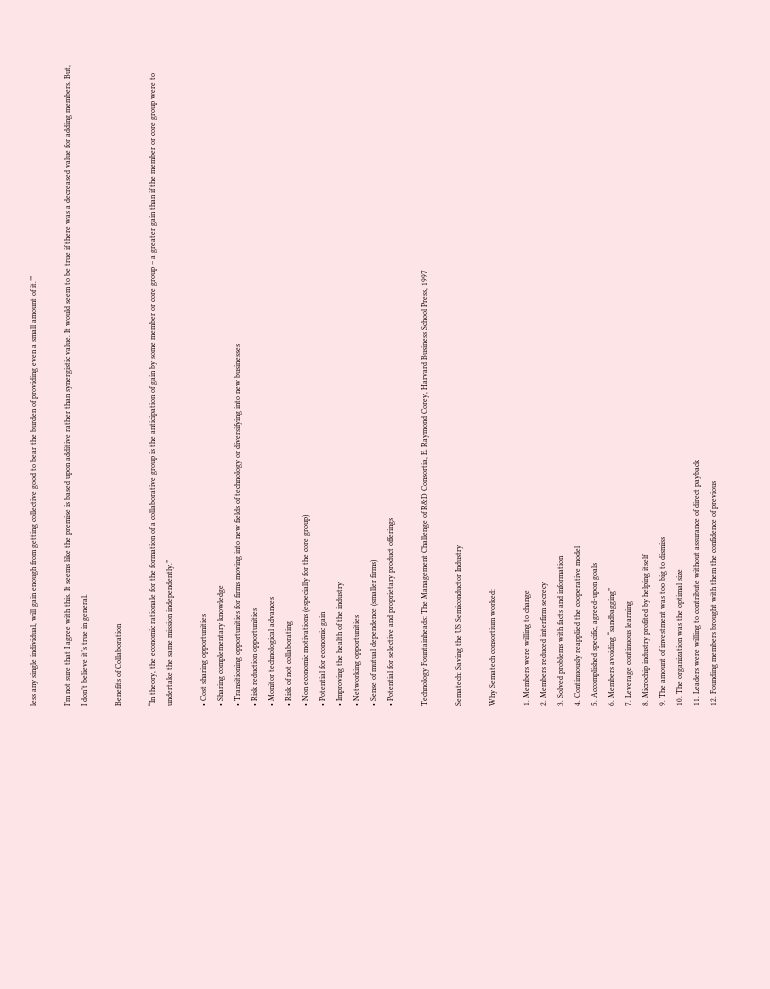less any single individual, will gain enough from getting collective good to bear the burden of providing even a small amount of it.’”

I’m not sure that I agree with this. It seems like the premise is based upon additive rather than synergistic value. It would seem to be true if there was a decreased value for adding members. But, I don’t believe it’s true in general.

Benefits of Collaboration

“In theory, the economic rationale for the formation of a collaborative group is the anticipation of gain by some member or core group – a greater gain than if the member or core group were to undertake the same mission independently.”

• Cost sharing opportunities
• Sharing complementary knowledge
• Transitioning opportunities for firms moving into new fields of technology or diversifying into new businesses
• Risk reduction opportunities
• Monitor technological advances
• Risk of not collaborating
• Non economic motivations (especially for the core group)
• Potential for economic gain
• Improving the health of the industry
• Networking opportunities
• Sense of mutual dependence (smaller firms)
• Potential for selective and proprietary product offerings

Technology Fountainheads: The Management Challenge of R&D Consortia, E. Raymond Corey, Harvard Business School Press, 1997

Sematech: Saving the US Semiconductor Industry

Why Sematech consortium worked:

1. Members were willing to change
2. Members reduced interfirm secrecy
3. Solved problems with facts and information
4. Continuously reapplied the cooperative model
5. Accomplished specific, agreed-upon goals
6. Members avoiding “sandbagging”
7. Leverage continuous learning
8. Microchip industry profited by helping itself
9. The amount of investment was too big to dismiss
10. The organization was the optimal size
11. Leaders were willing to contribute without assurance of direct payback
12. Founding members brought with them the confidence of previous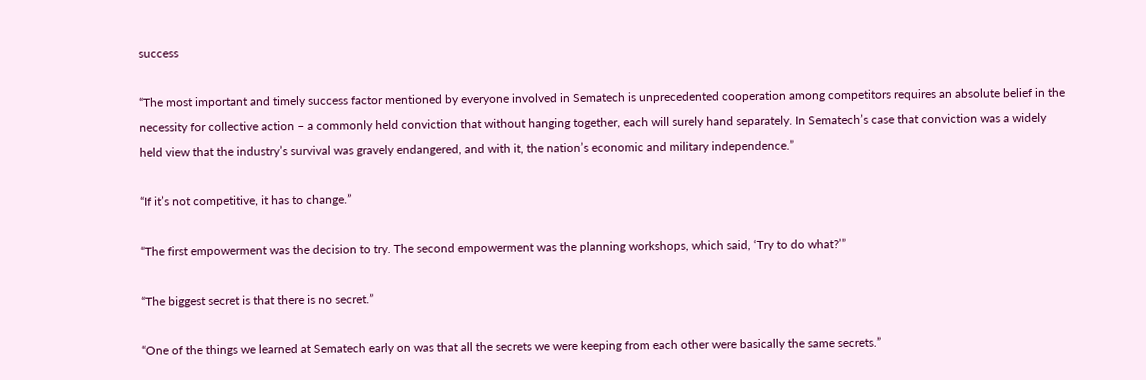success

“The most important and timely success factor mentioned by everyone involved in Sematech is unprecedented cooperation among competitors requires an absolute belief in the necessity for collective action – a commonly held conviction that without hanging together, each will surely hand separately. In Sematech’s case that conviction was a widely held view that the industry’s survival was gravely endangered, and with it, the nation’s economic and military independence.”

“If it’s not competitive, it has to change.”

“The first empowerment was the decision to try. The second empowerment was the planning workshops, which said, ‘Try to do what?’”

“The biggest secret is that there is no secret.”

“One of the things we learned at Sematech early on was that all the secrets we were keeping from each other were basically the same secrets.”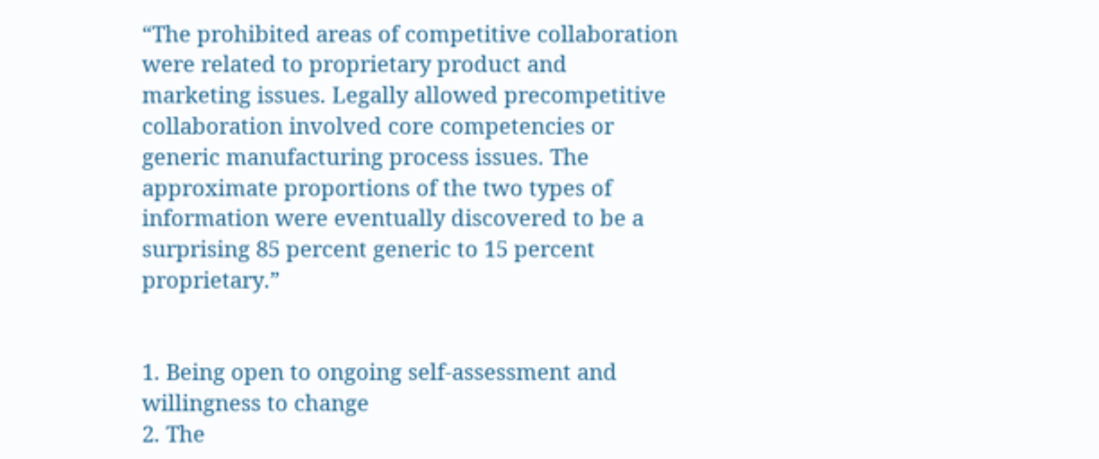“The prohibited areas of competitive collaboration were related to proprietary product and marketing issues. Legally allowed precompetitive collaboration involved core competencies or generic manufacturing process issues. The approximate proportions of the two types of information were eventually discovered to be a surprising 85 percent generic to 15 percent proprietary.”


1. Being open to ongoing self-assessment and willingness to change
2. The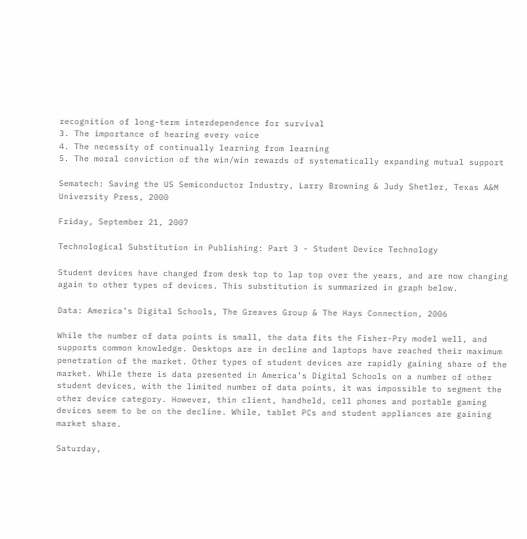recognition of long-term interdependence for survival
3. The importance of hearing every voice
4. The necessity of continually learning from learning
5. The moral conviction of the win/win rewards of systematically expanding mutual support

Sematech: Saving the US Semiconductor Industry, Larry Browning & Judy Shetler, Texas A&M University Press, 2000

Friday, September 21, 2007

Technological Substitution in Publishing: Part 3 - Student Device Technology

Student devices have changed from desk top to lap top over the years, and are now changing again to other types of devices. This substitution is summarized in graph below.

Data: America’s Digital Schools, The Greaves Group & The Hays Connection, 2006

While the number of data points is small, the data fits the Fisher-Pry model well, and supports common knowledge. Desktops are in decline and laptops have reached their maximum penetration of the market. Other types of student devices are rapidly gaining share of the market. While there is data presented in America’s Digital Schools on a number of other student devices, with the limited number of data points, it was impossible to segment the other device category. However, thin client, handheld, cell phones and portable gaming devices seem to be on the decline. While, tablet PCs and student appliances are gaining market share.

Saturday,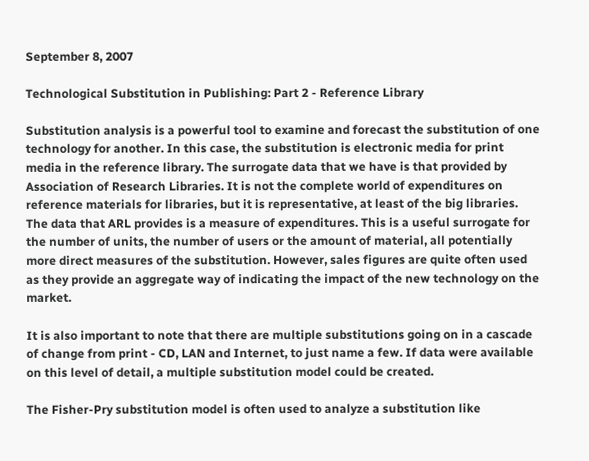September 8, 2007

Technological Substitution in Publishing: Part 2 - Reference Library

Substitution analysis is a powerful tool to examine and forecast the substitution of one technology for another. In this case, the substitution is electronic media for print media in the reference library. The surrogate data that we have is that provided by Association of Research Libraries. It is not the complete world of expenditures on reference materials for libraries, but it is representative, at least of the big libraries. The data that ARL provides is a measure of expenditures. This is a useful surrogate for the number of units, the number of users or the amount of material, all potentially more direct measures of the substitution. However, sales figures are quite often used as they provide an aggregate way of indicating the impact of the new technology on the market.

It is also important to note that there are multiple substitutions going on in a cascade of change from print - CD, LAN and Internet, to just name a few. If data were available on this level of detail, a multiple substitution model could be created.

The Fisher-Pry substitution model is often used to analyze a substitution like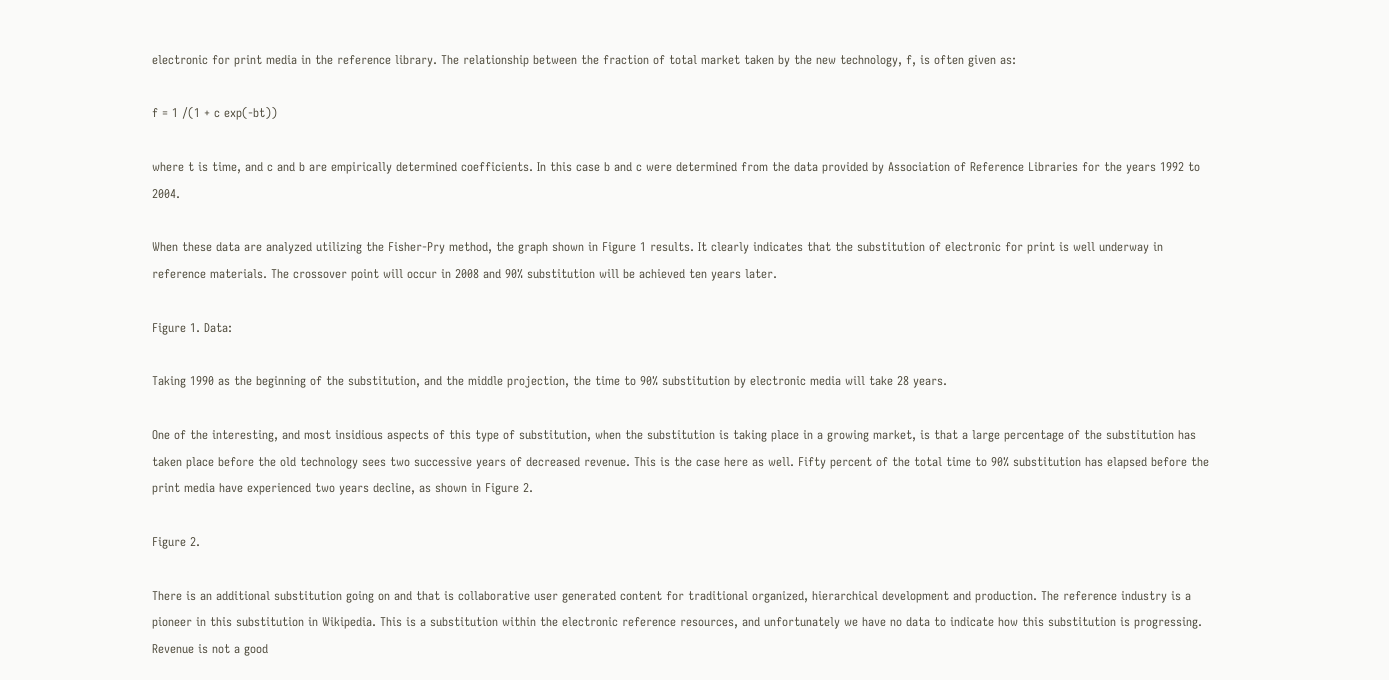electronic for print media in the reference library. The relationship between the fraction of total market taken by the new technology, f, is often given as:

f = 1 /(1 + c exp(-bt))

where t is time, and c and b are empirically determined coefficients. In this case b and c were determined from the data provided by Association of Reference Libraries for the years 1992 to 2004.

When these data are analyzed utilizing the Fisher-Pry method, the graph shown in Figure 1 results. It clearly indicates that the substitution of electronic for print is well underway in reference materials. The crossover point will occur in 2008 and 90% substitution will be achieved ten years later.

Figure 1. Data:

Taking 1990 as the beginning of the substitution, and the middle projection, the time to 90% substitution by electronic media will take 28 years.

One of the interesting, and most insidious aspects of this type of substitution, when the substitution is taking place in a growing market, is that a large percentage of the substitution has taken place before the old technology sees two successive years of decreased revenue. This is the case here as well. Fifty percent of the total time to 90% substitution has elapsed before the print media have experienced two years decline, as shown in Figure 2.

Figure 2.

There is an additional substitution going on and that is collaborative user generated content for traditional organized, hierarchical development and production. The reference industry is a pioneer in this substitution in Wikipedia. This is a substitution within the electronic reference resources, and unfortunately we have no data to indicate how this substitution is progressing. Revenue is not a good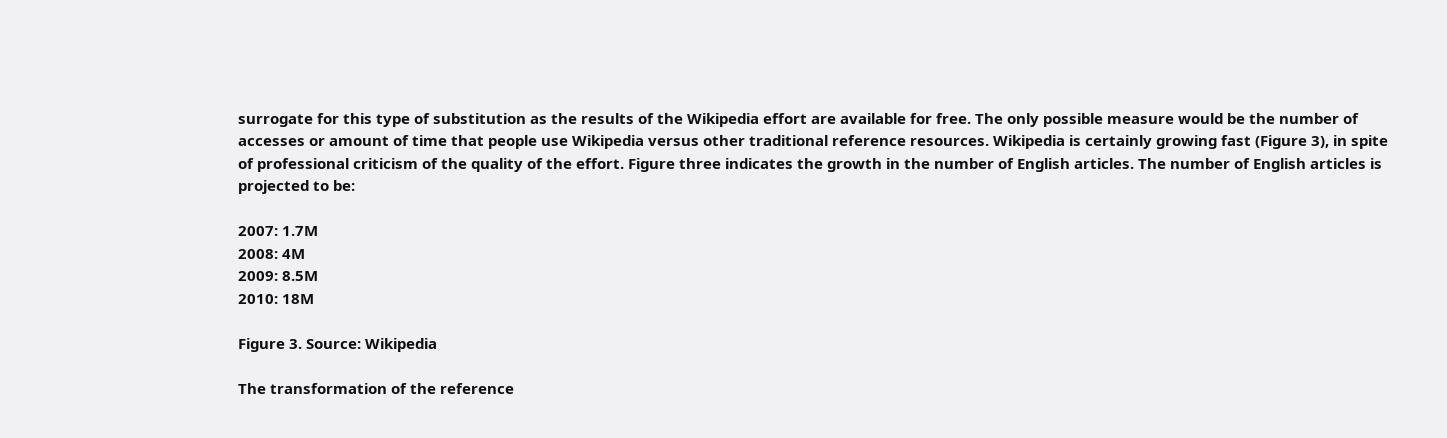surrogate for this type of substitution as the results of the Wikipedia effort are available for free. The only possible measure would be the number of accesses or amount of time that people use Wikipedia versus other traditional reference resources. Wikipedia is certainly growing fast (Figure 3), in spite of professional criticism of the quality of the effort. Figure three indicates the growth in the number of English articles. The number of English articles is projected to be:

2007: 1.7M
2008: 4M
2009: 8.5M
2010: 18M

Figure 3. Source: Wikipedia

The transformation of the reference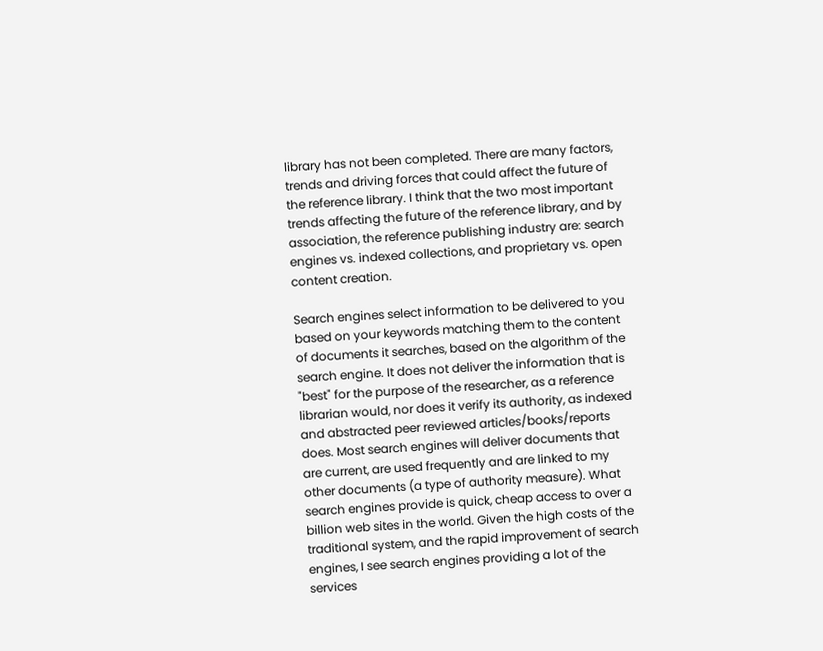library has not been completed. There are many factors, trends and driving forces that could affect the future of the reference library. I think that the two most important trends affecting the future of the reference library, and by association, the reference publishing industry are: search engines vs. indexed collections, and proprietary vs. open content creation.

Search engines select information to be delivered to you based on your keywords matching them to the content of documents it searches, based on the algorithm of the search engine. It does not deliver the information that is "best" for the purpose of the researcher, as a reference librarian would, nor does it verify its authority, as indexed and abstracted peer reviewed articles/books/reports does. Most search engines will deliver documents that are current, are used frequently and are linked to my other documents (a type of authority measure). What search engines provide is quick, cheap access to over a billion web sites in the world. Given the high costs of the traditional system, and the rapid improvement of search engines, I see search engines providing a lot of the services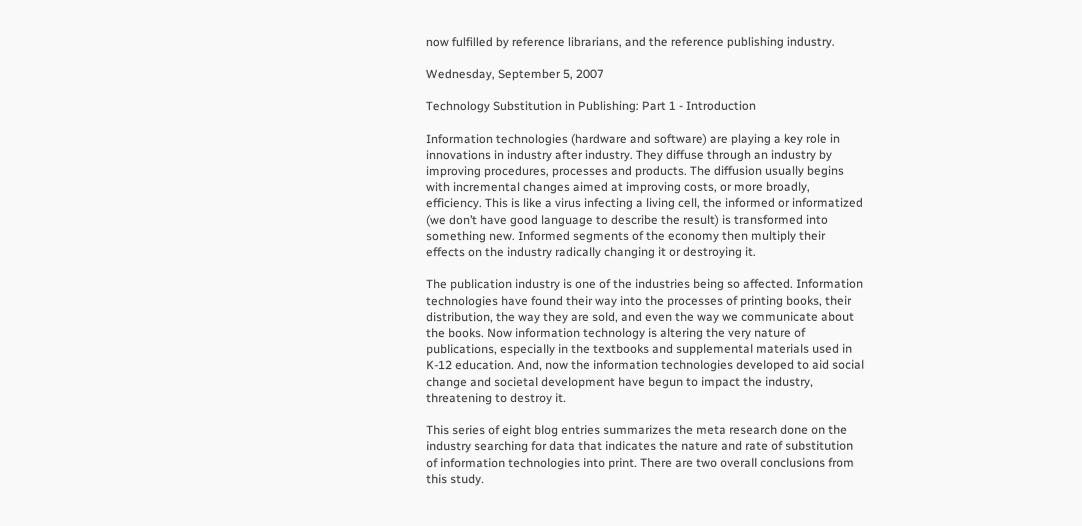now fulfilled by reference librarians, and the reference publishing industry.

Wednesday, September 5, 2007

Technology Substitution in Publishing: Part 1 - Introduction

Information technologies (hardware and software) are playing a key role in innovations in industry after industry. They diffuse through an industry by improving procedures, processes and products. The diffusion usually begins with incremental changes aimed at improving costs, or more broadly, efficiency. This is like a virus infecting a living cell, the informed or informatized (we don’t have good language to describe the result) is transformed into something new. Informed segments of the economy then multiply their effects on the industry radically changing it or destroying it.

The publication industry is one of the industries being so affected. Information technologies have found their way into the processes of printing books, their distribution, the way they are sold, and even the way we communicate about the books. Now information technology is altering the very nature of publications, especially in the textbooks and supplemental materials used in K-12 education. And, now the information technologies developed to aid social change and societal development have begun to impact the industry, threatening to destroy it.

This series of eight blog entries summarizes the meta research done on the industry searching for data that indicates the nature and rate of substitution of information technologies into print. There are two overall conclusions from this study.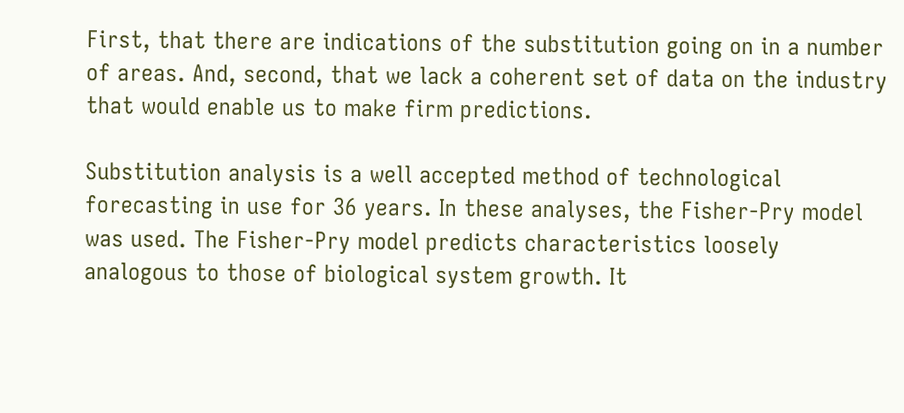First, that there are indications of the substitution going on in a number of areas. And, second, that we lack a coherent set of data on the industry that would enable us to make firm predictions.

Substitution analysis is a well accepted method of technological forecasting in use for 36 years. In these analyses, the Fisher-Pry model was used. The Fisher-Pry model predicts characteristics loosely analogous to those of biological system growth. It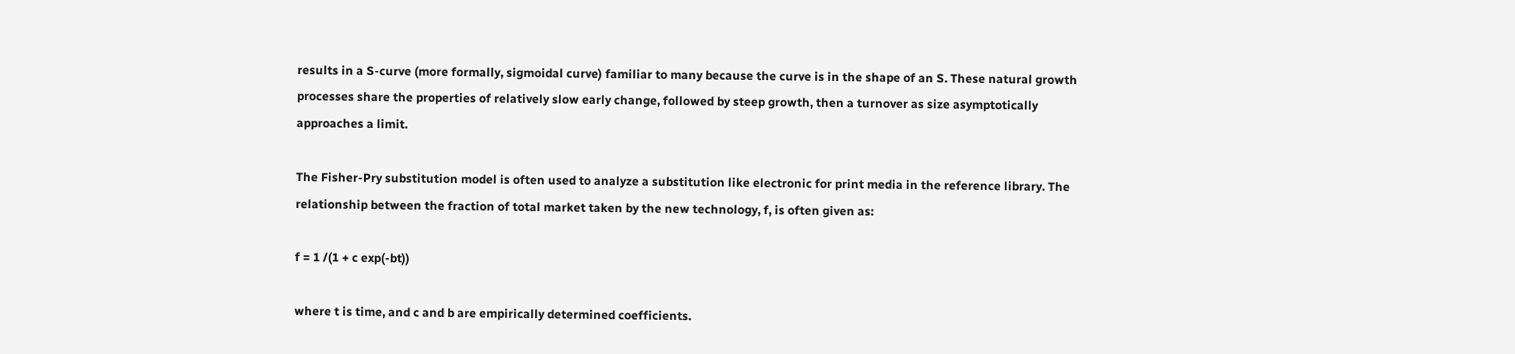results in a S-curve (more formally, sigmoidal curve) familiar to many because the curve is in the shape of an S. These natural growth processes share the properties of relatively slow early change, followed by steep growth, then a turnover as size asymptotically approaches a limit.

The Fisher-Pry substitution model is often used to analyze a substitution like electronic for print media in the reference library. The relationship between the fraction of total market taken by the new technology, f, is often given as:

f = 1 /(1 + c exp(-bt))

where t is time, and c and b are empirically determined coefficients.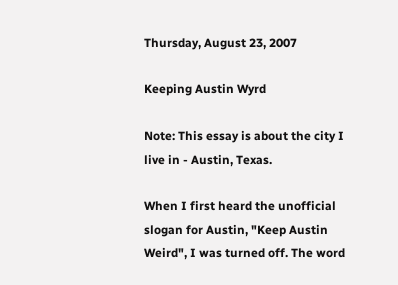Thursday, August 23, 2007

Keeping Austin Wyrd

Note: This essay is about the city I live in - Austin, Texas.

When I first heard the unofficial slogan for Austin, "Keep Austin Weird", I was turned off. The word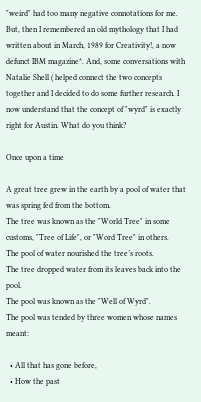"weird" had too many negative connotations for me. But, then I remembered an old mythology that I had written about in March, 1989 for Creativity!, a now defunct IBM magazine*. And, some conversations with Natalie Shell ( helped connect the two concepts together and I decided to do some further research. I now understand that the concept of "wyrd" is exactly right for Austin. What do you think?

Once upon a time

A great tree grew in the earth by a pool of water that was spring fed from the bottom.
The tree was known as the "World Tree" in some customs, "Tree of Life", or "Word Tree" in others.
The pool of water nourished the tree’s roots.
The tree dropped water from its leaves back into the pool.
The pool was known as the "Well of Wyrd".
The pool was tended by three women whose names meant:

  • All that has gone before,
  • How the past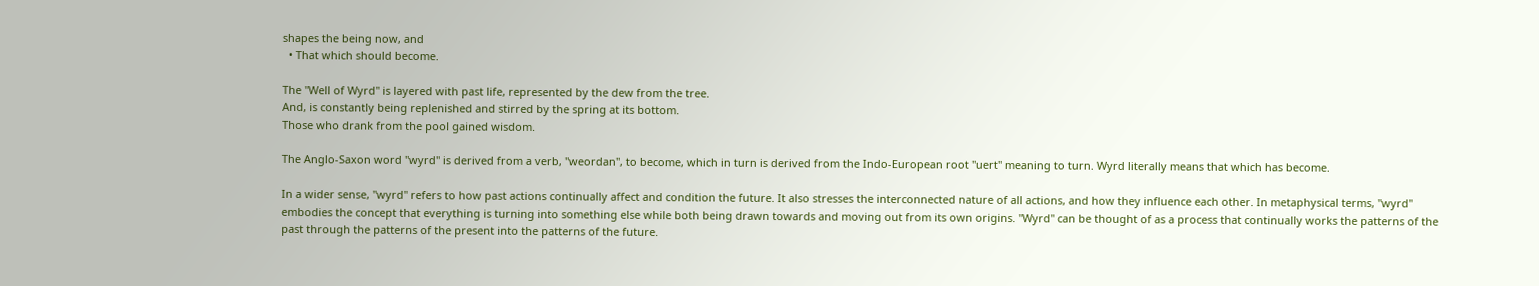shapes the being now, and
  • That which should become.

The "Well of Wyrd" is layered with past life, represented by the dew from the tree.
And, is constantly being replenished and stirred by the spring at its bottom.
Those who drank from the pool gained wisdom.

The Anglo-Saxon word "wyrd" is derived from a verb, "weordan", to become, which in turn is derived from the Indo-European root "uert" meaning to turn. Wyrd literally means that which has become.

In a wider sense, "wyrd" refers to how past actions continually affect and condition the future. It also stresses the interconnected nature of all actions, and how they influence each other. In metaphysical terms, "wyrd" embodies the concept that everything is turning into something else while both being drawn towards and moving out from its own origins. "Wyrd" can be thought of as a process that continually works the patterns of the past through the patterns of the present into the patterns of the future.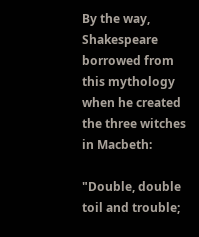By the way, Shakespeare borrowed from this mythology when he created the three witches in Macbeth:

"Double, double toil and trouble;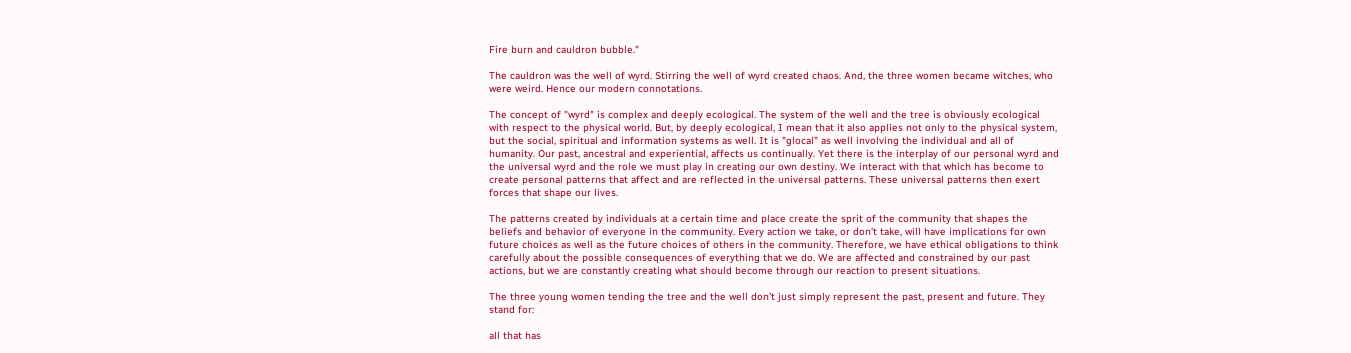Fire burn and cauldron bubble."

The cauldron was the well of wyrd. Stirring the well of wyrd created chaos. And, the three women became witches, who were weird. Hence our modern connotations.

The concept of "wyrd" is complex and deeply ecological. The system of the well and the tree is obviously ecological with respect to the physical world. But, by deeply ecological, I mean that it also applies not only to the physical system, but the social, spiritual and information systems as well. It is "glocal" as well involving the individual and all of humanity. Our past, ancestral and experiential, affects us continually. Yet there is the interplay of our personal wyrd and the universal wyrd and the role we must play in creating our own destiny. We interact with that which has become to create personal patterns that affect and are reflected in the universal patterns. These universal patterns then exert forces that shape our lives.

The patterns created by individuals at a certain time and place create the sprit of the community that shapes the beliefs and behavior of everyone in the community. Every action we take, or don’t take, will have implications for own future choices as well as the future choices of others in the community. Therefore, we have ethical obligations to think carefully about the possible consequences of everything that we do. We are affected and constrained by our past actions, but we are constantly creating what should become through our reaction to present situations.

The three young women tending the tree and the well don’t just simply represent the past, present and future. They stand for:

all that has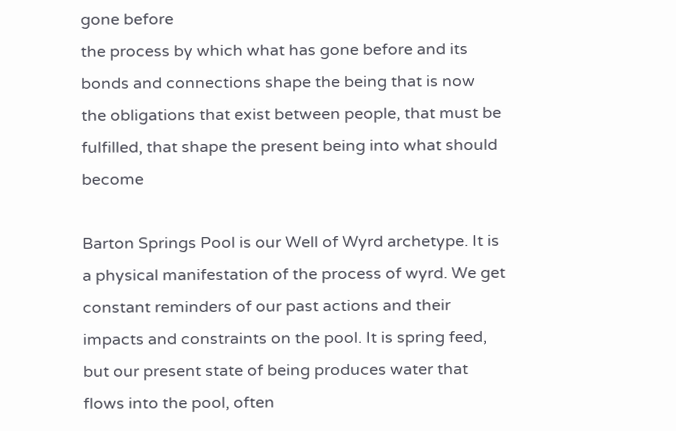gone before
the process by which what has gone before and its bonds and connections shape the being that is now
the obligations that exist between people, that must be fulfilled, that shape the present being into what should become

Barton Springs Pool is our Well of Wyrd archetype. It is a physical manifestation of the process of wyrd. We get constant reminders of our past actions and their impacts and constraints on the pool. It is spring feed, but our present state of being produces water that flows into the pool, often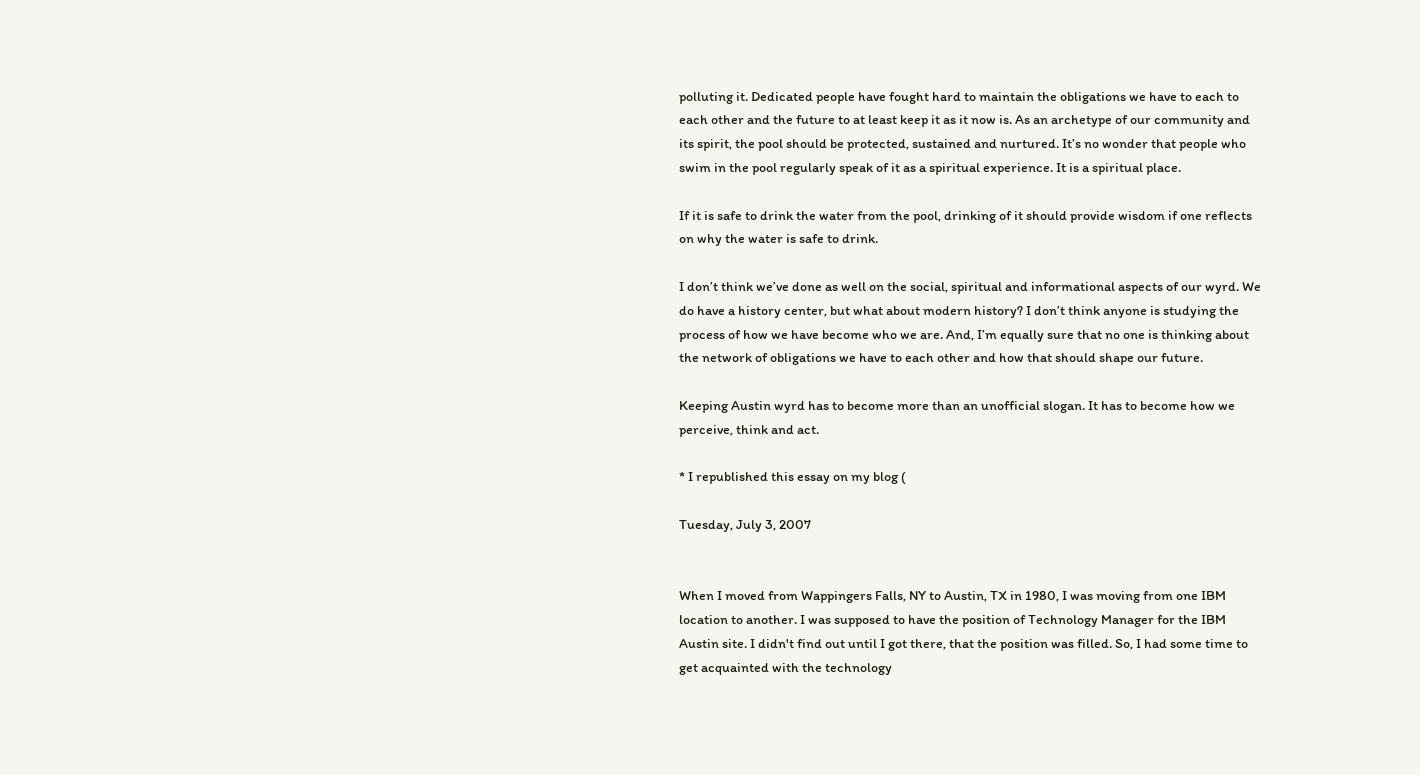polluting it. Dedicated people have fought hard to maintain the obligations we have to each to each other and the future to at least keep it as it now is. As an archetype of our community and its spirit, the pool should be protected, sustained and nurtured. It’s no wonder that people who swim in the pool regularly speak of it as a spiritual experience. It is a spiritual place.

If it is safe to drink the water from the pool, drinking of it should provide wisdom if one reflects on why the water is safe to drink.

I don’t think we’ve done as well on the social, spiritual and informational aspects of our wyrd. We do have a history center, but what about modern history? I don’t think anyone is studying the process of how we have become who we are. And, I’m equally sure that no one is thinking about the network of obligations we have to each other and how that should shape our future.

Keeping Austin wyrd has to become more than an unofficial slogan. It has to become how we perceive, think and act.

* I republished this essay on my blog (

Tuesday, July 3, 2007


When I moved from Wappingers Falls, NY to Austin, TX in 1980, I was moving from one IBM location to another. I was supposed to have the position of Technology Manager for the IBM Austin site. I didn't find out until I got there, that the position was filled. So, I had some time to get acquainted with the technology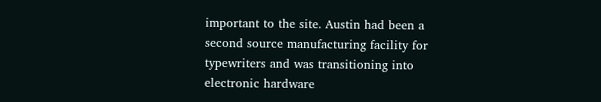important to the site. Austin had been a second source manufacturing facility for typewriters and was transitioning into electronic hardware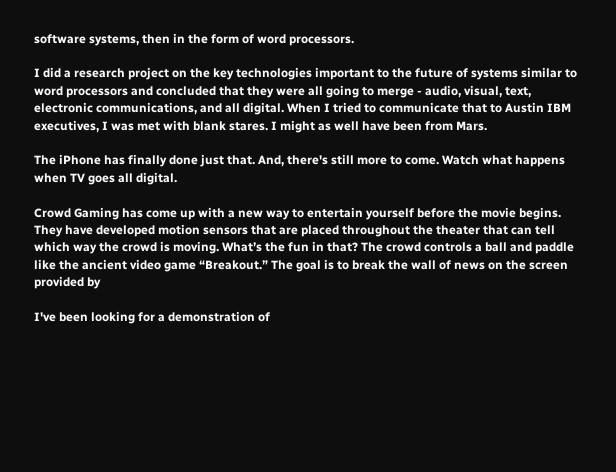software systems, then in the form of word processors.

I did a research project on the key technologies important to the future of systems similar to word processors and concluded that they were all going to merge - audio, visual, text, electronic communications, and all digital. When I tried to communicate that to Austin IBM executives, I was met with blank stares. I might as well have been from Mars.

The iPhone has finally done just that. And, there's still more to come. Watch what happens when TV goes all digital.

Crowd Gaming has come up with a new way to entertain yourself before the movie begins. They have developed motion sensors that are placed throughout the theater that can tell which way the crowd is moving. What’s the fun in that? The crowd controls a ball and paddle like the ancient video game “Breakout.” The goal is to break the wall of news on the screen provided by

I've been looking for a demonstration of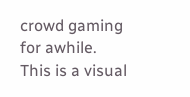crowd gaming for awhile. This is a visual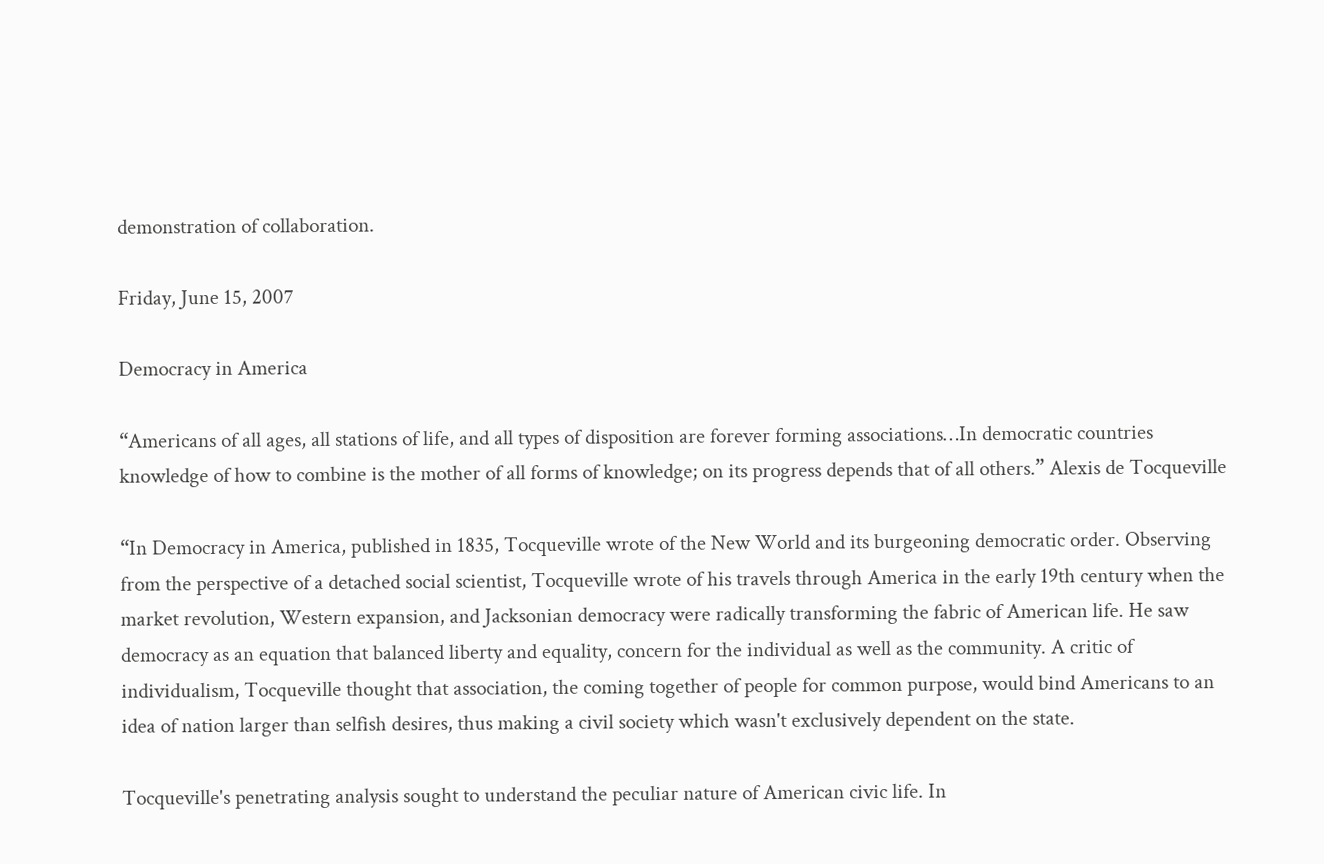demonstration of collaboration.

Friday, June 15, 2007

Democracy in America

“Americans of all ages, all stations of life, and all types of disposition are forever forming associations…In democratic countries knowledge of how to combine is the mother of all forms of knowledge; on its progress depends that of all others.” Alexis de Tocqueville

“In Democracy in America, published in 1835, Tocqueville wrote of the New World and its burgeoning democratic order. Observing from the perspective of a detached social scientist, Tocqueville wrote of his travels through America in the early 19th century when the market revolution, Western expansion, and Jacksonian democracy were radically transforming the fabric of American life. He saw democracy as an equation that balanced liberty and equality, concern for the individual as well as the community. A critic of individualism, Tocqueville thought that association, the coming together of people for common purpose, would bind Americans to an idea of nation larger than selfish desires, thus making a civil society which wasn't exclusively dependent on the state.

Tocqueville's penetrating analysis sought to understand the peculiar nature of American civic life. In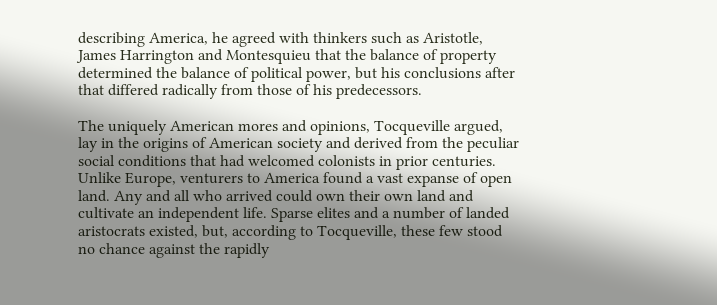describing America, he agreed with thinkers such as Aristotle, James Harrington and Montesquieu that the balance of property determined the balance of political power, but his conclusions after that differed radically from those of his predecessors.

The uniquely American mores and opinions, Tocqueville argued, lay in the origins of American society and derived from the peculiar social conditions that had welcomed colonists in prior centuries. Unlike Europe, venturers to America found a vast expanse of open land. Any and all who arrived could own their own land and cultivate an independent life. Sparse elites and a number of landed aristocrats existed, but, according to Tocqueville, these few stood no chance against the rapidly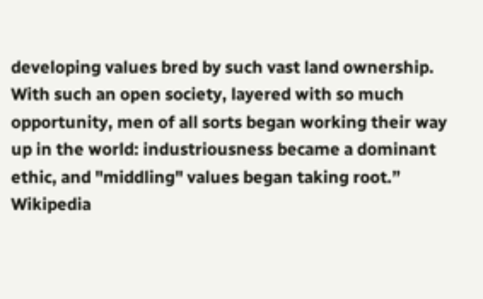developing values bred by such vast land ownership. With such an open society, layered with so much opportunity, men of all sorts began working their way up in the world: industriousness became a dominant ethic, and "middling" values began taking root.” Wikipedia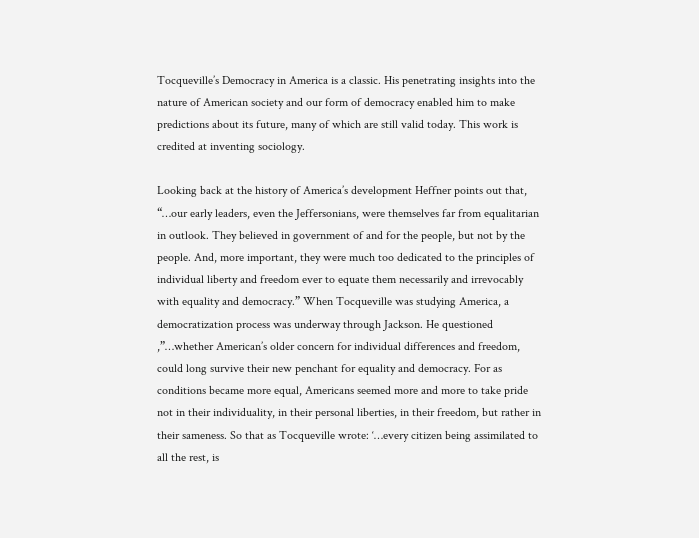Tocqueville’s Democracy in America is a classic. His penetrating insights into the nature of American society and our form of democracy enabled him to make predictions about its future, many of which are still valid today. This work is credited at inventing sociology.

Looking back at the history of America’s development Heffner points out that, “…our early leaders, even the Jeffersonians, were themselves far from equalitarian in outlook. They believed in government of and for the people, but not by the people. And, more important, they were much too dedicated to the principles of individual liberty and freedom ever to equate them necessarily and irrevocably with equality and democracy.” When Tocqueville was studying America, a democratization process was underway through Jackson. He questioned ,”…whether American’s older concern for individual differences and freedom, could long survive their new penchant for equality and democracy. For as conditions became more equal, Americans seemed more and more to take pride not in their individuality, in their personal liberties, in their freedom, but rather in their sameness. So that as Tocqueville wrote: ‘…every citizen being assimilated to all the rest, is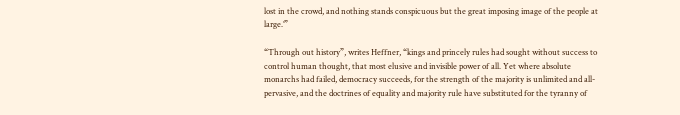lost in the crowd, and nothing stands conspicuous but the great imposing image of the people at large.’”

“Through out history”, writes Heffner, “kings and princely rules had sought without success to control human thought, that most elusive and invisible power of all. Yet where absolute monarchs had failed, democracy succeeds, for the strength of the majority is unlimited and all-pervasive, and the doctrines of equality and majority rule have substituted for the tyranny of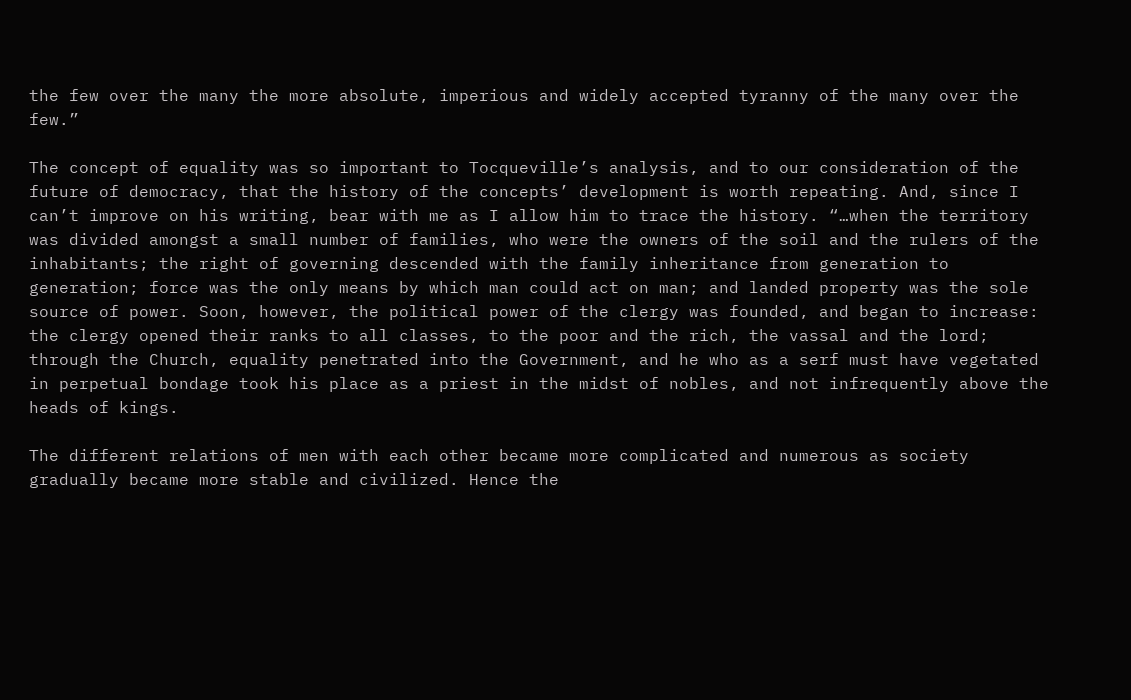the few over the many the more absolute, imperious and widely accepted tyranny of the many over the few.”

The concept of equality was so important to Tocqueville’s analysis, and to our consideration of the future of democracy, that the history of the concepts’ development is worth repeating. And, since I can’t improve on his writing, bear with me as I allow him to trace the history. “…when the territory was divided amongst a small number of families, who were the owners of the soil and the rulers of the inhabitants; the right of governing descended with the family inheritance from generation to generation; force was the only means by which man could act on man; and landed property was the sole source of power. Soon, however, the political power of the clergy was founded, and began to increase: the clergy opened their ranks to all classes, to the poor and the rich, the vassal and the lord; through the Church, equality penetrated into the Government, and he who as a serf must have vegetated in perpetual bondage took his place as a priest in the midst of nobles, and not infrequently above the heads of kings.

The different relations of men with each other became more complicated and numerous as society gradually became more stable and civilized. Hence the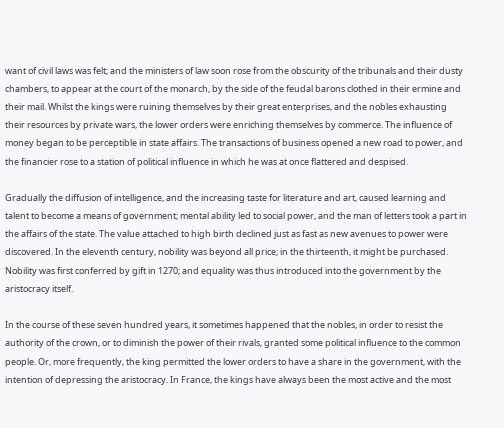want of civil laws was felt; and the ministers of law soon rose from the obscurity of the tribunals and their dusty chambers, to appear at the court of the monarch, by the side of the feudal barons clothed in their ermine and their mail. Whilst the kings were ruining themselves by their great enterprises, and the nobles exhausting their resources by private wars, the lower orders were enriching themselves by commerce. The influence of money began to be perceptible in state affairs. The transactions of business opened a new road to power, and the financier rose to a station of political influence in which he was at once flattered and despised.

Gradually the diffusion of intelligence, and the increasing taste for literature and art, caused learning and talent to become a means of government; mental ability led to social power, and the man of letters took a part in the affairs of the state. The value attached to high birth declined just as fast as new avenues to power were discovered. In the eleventh century, nobility was beyond all price; in the thirteenth, it might be purchased. Nobility was first conferred by gift in 1270; and equality was thus introduced into the government by the aristocracy itself.

In the course of these seven hundred years, it sometimes happened that the nobles, in order to resist the authority of the crown, or to diminish the power of their rivals, granted some political influence to the common people. Or, more frequently, the king permitted the lower orders to have a share in the government, with the intention of depressing the aristocracy. In France, the kings have always been the most active and the most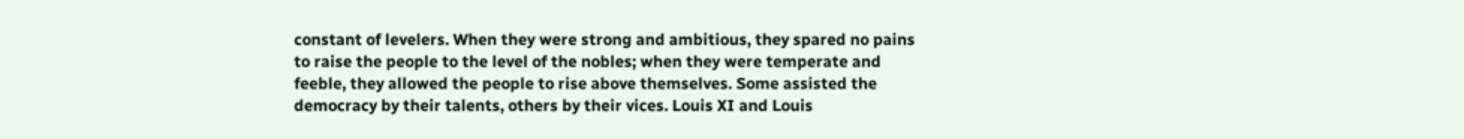constant of levelers. When they were strong and ambitious, they spared no pains to raise the people to the level of the nobles; when they were temperate and feeble, they allowed the people to rise above themselves. Some assisted the democracy by their talents, others by their vices. Louis XI and Louis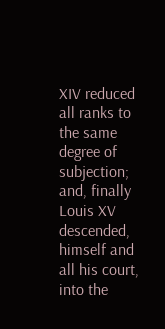XIV reduced all ranks to the same degree of subjection; and, finally Louis XV descended, himself and all his court, into the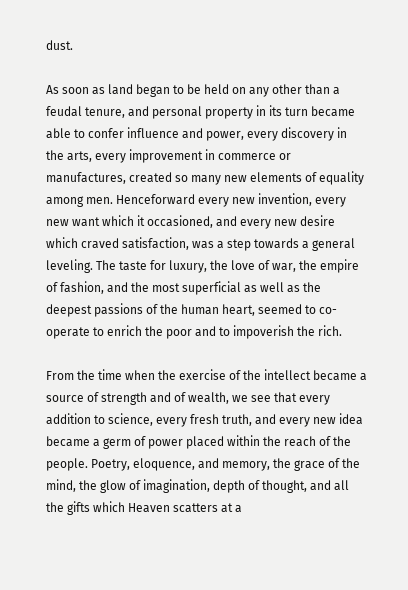dust.

As soon as land began to be held on any other than a feudal tenure, and personal property in its turn became able to confer influence and power, every discovery in the arts, every improvement in commerce or manufactures, created so many new elements of equality among men. Henceforward every new invention, every new want which it occasioned, and every new desire which craved satisfaction, was a step towards a general leveling. The taste for luxury, the love of war, the empire of fashion, and the most superficial as well as the deepest passions of the human heart, seemed to co-operate to enrich the poor and to impoverish the rich.

From the time when the exercise of the intellect became a source of strength and of wealth, we see that every addition to science, every fresh truth, and every new idea became a germ of power placed within the reach of the people. Poetry, eloquence, and memory, the grace of the mind, the glow of imagination, depth of thought, and all the gifts which Heaven scatters at a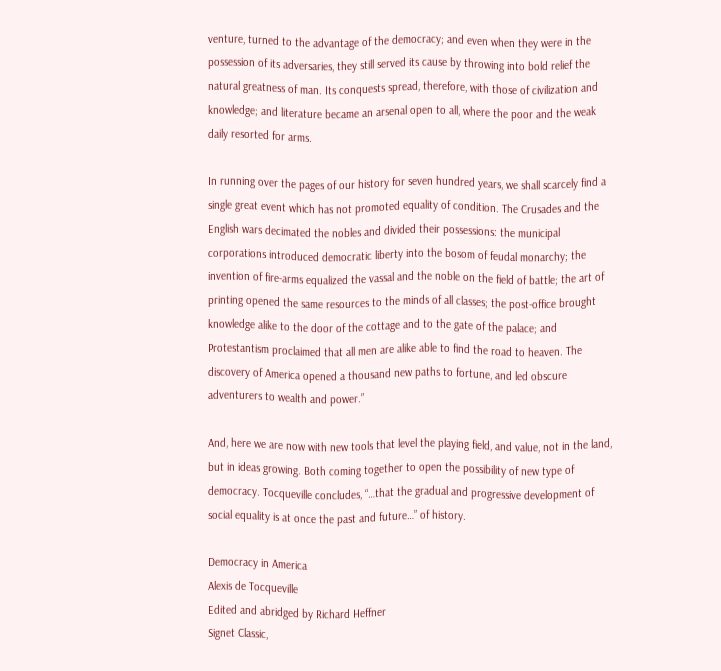venture, turned to the advantage of the democracy; and even when they were in the possession of its adversaries, they still served its cause by throwing into bold relief the natural greatness of man. Its conquests spread, therefore, with those of civilization and knowledge; and literature became an arsenal open to all, where the poor and the weak daily resorted for arms.

In running over the pages of our history for seven hundred years, we shall scarcely find a single great event which has not promoted equality of condition. The Crusades and the English wars decimated the nobles and divided their possessions: the municipal corporations introduced democratic liberty into the bosom of feudal monarchy; the invention of fire-arms equalized the vassal and the noble on the field of battle; the art of printing opened the same resources to the minds of all classes; the post-office brought knowledge alike to the door of the cottage and to the gate of the palace; and Protestantism proclaimed that all men are alike able to find the road to heaven. The discovery of America opened a thousand new paths to fortune, and led obscure adventurers to wealth and power.”

And, here we are now with new tools that level the playing field, and value, not in the land, but in ideas growing. Both coming together to open the possibility of new type of democracy. Tocqueville concludes, “…that the gradual and progressive development of social equality is at once the past and future…” of history.

Democracy in America
Alexis de Tocqueville
Edited and abridged by Richard Heffner
Signet Classic,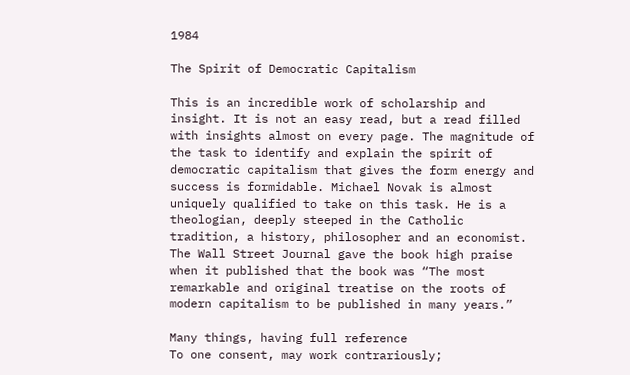1984

The Spirit of Democratic Capitalism

This is an incredible work of scholarship and insight. It is not an easy read, but a read filled with insights almost on every page. The magnitude of the task to identify and explain the spirit of democratic capitalism that gives the form energy and success is formidable. Michael Novak is almost uniquely qualified to take on this task. He is a theologian, deeply steeped in the Catholic tradition, a history, philosopher and an economist. The Wall Street Journal gave the book high praise when it published that the book was “The most remarkable and original treatise on the roots of modern capitalism to be published in many years.”

Many things, having full reference
To one consent, may work contrariously;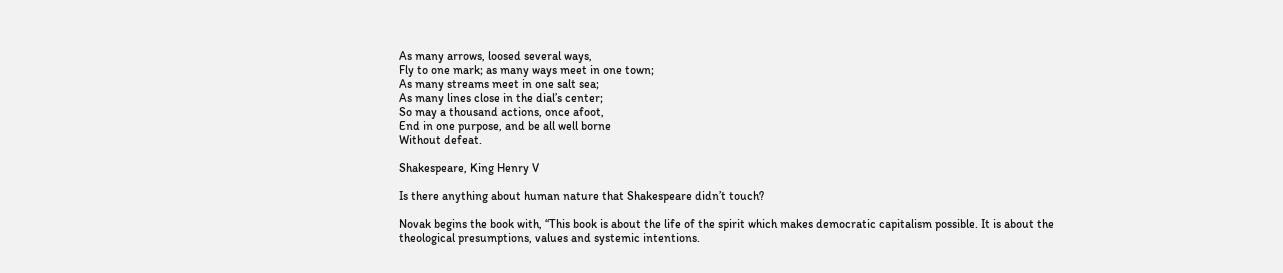As many arrows, loosed several ways,
Fly to one mark; as many ways meet in one town;
As many streams meet in one salt sea;
As many lines close in the dial’s center;
So may a thousand actions, once afoot,
End in one purpose, and be all well borne
Without defeat.

Shakespeare, King Henry V

Is there anything about human nature that Shakespeare didn’t touch?

Novak begins the book with, “This book is about the life of the spirit which makes democratic capitalism possible. It is about the theological presumptions, values and systemic intentions.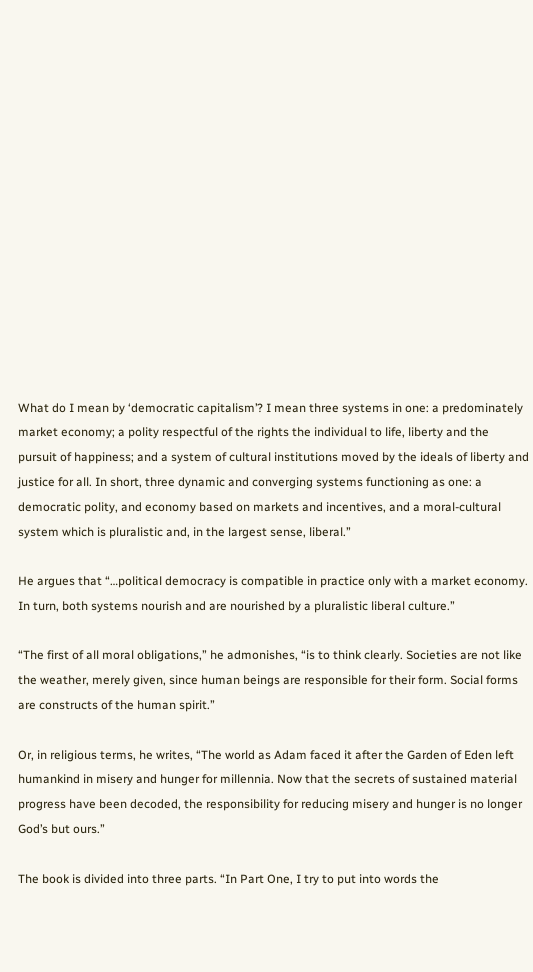What do I mean by ‘democratic capitalism’? I mean three systems in one: a predominately market economy; a polity respectful of the rights the individual to life, liberty and the pursuit of happiness; and a system of cultural institutions moved by the ideals of liberty and justice for all. In short, three dynamic and converging systems functioning as one: a democratic polity, and economy based on markets and incentives, and a moral-cultural system which is pluralistic and, in the largest sense, liberal.”

He argues that “…political democracy is compatible in practice only with a market economy. In turn, both systems nourish and are nourished by a pluralistic liberal culture.”

“The first of all moral obligations,” he admonishes, “is to think clearly. Societies are not like the weather, merely given, since human beings are responsible for their form. Social forms are constructs of the human spirit.”

Or, in religious terms, he writes, “The world as Adam faced it after the Garden of Eden left humankind in misery and hunger for millennia. Now that the secrets of sustained material progress have been decoded, the responsibility for reducing misery and hunger is no longer God’s but ours.”

The book is divided into three parts. “In Part One, I try to put into words the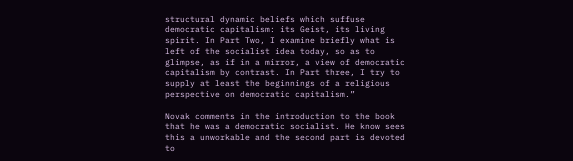structural dynamic beliefs which suffuse democratic capitalism: its Geist, its living spirit. In Part Two, I examine briefly what is left of the socialist idea today, so as to glimpse, as if in a mirror, a view of democratic capitalism by contrast. In Part three, I try to supply at least the beginnings of a religious perspective on democratic capitalism.”

Novak comments in the introduction to the book that he was a democratic socialist. He know sees this a unworkable and the second part is devoted to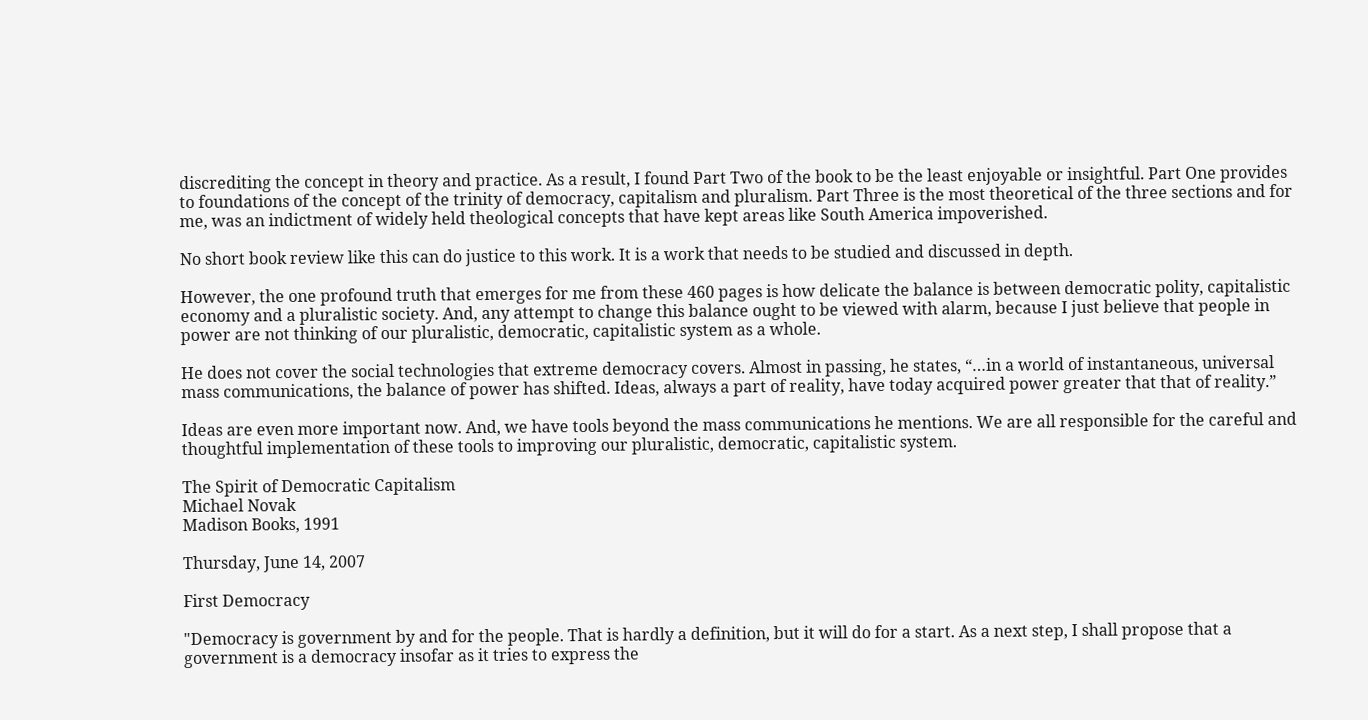discrediting the concept in theory and practice. As a result, I found Part Two of the book to be the least enjoyable or insightful. Part One provides to foundations of the concept of the trinity of democracy, capitalism and pluralism. Part Three is the most theoretical of the three sections and for me, was an indictment of widely held theological concepts that have kept areas like South America impoverished.

No short book review like this can do justice to this work. It is a work that needs to be studied and discussed in depth.

However, the one profound truth that emerges for me from these 460 pages is how delicate the balance is between democratic polity, capitalistic economy and a pluralistic society. And, any attempt to change this balance ought to be viewed with alarm, because I just believe that people in power are not thinking of our pluralistic, democratic, capitalistic system as a whole.

He does not cover the social technologies that extreme democracy covers. Almost in passing, he states, “…in a world of instantaneous, universal mass communications, the balance of power has shifted. Ideas, always a part of reality, have today acquired power greater that that of reality.”

Ideas are even more important now. And, we have tools beyond the mass communications he mentions. We are all responsible for the careful and thoughtful implementation of these tools to improving our pluralistic, democratic, capitalistic system.

The Spirit of Democratic Capitalism
Michael Novak
Madison Books, 1991

Thursday, June 14, 2007

First Democracy

"Democracy is government by and for the people. That is hardly a definition, but it will do for a start. As a next step, I shall propose that a government is a democracy insofar as it tries to express the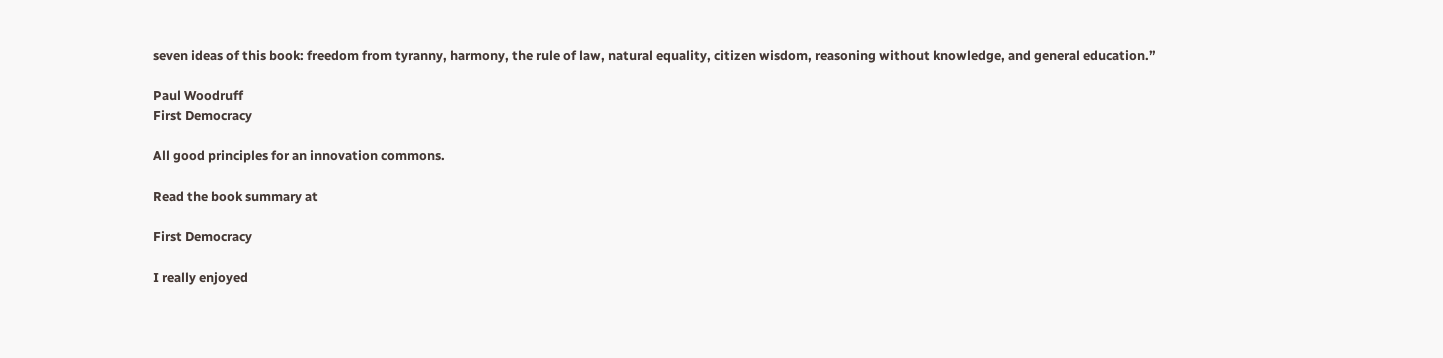seven ideas of this book: freedom from tyranny, harmony, the rule of law, natural equality, citizen wisdom, reasoning without knowledge, and general education.”

Paul Woodruff
First Democracy

All good principles for an innovation commons.

Read the book summary at

First Democracy

I really enjoyed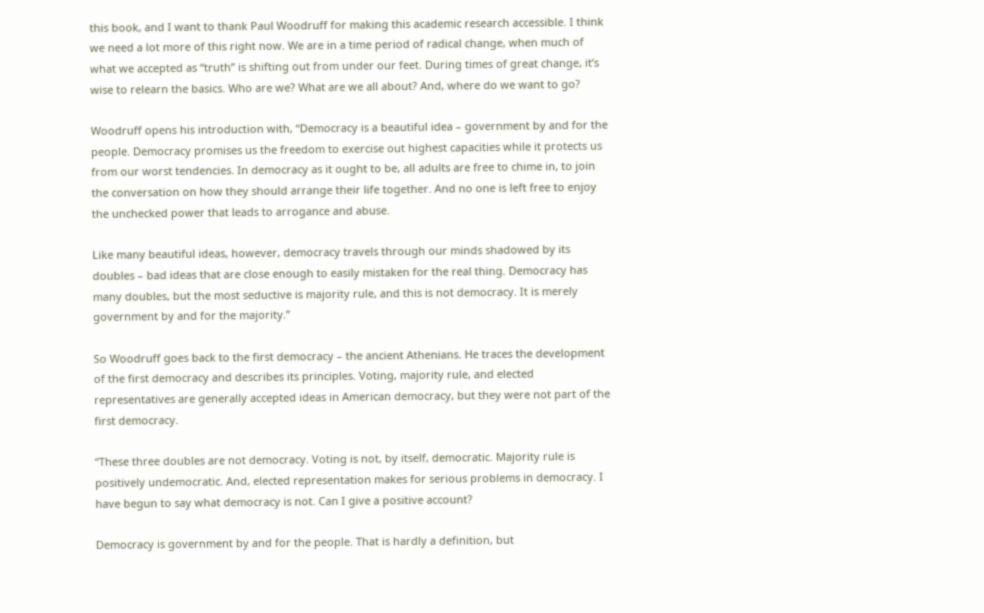this book, and I want to thank Paul Woodruff for making this academic research accessible. I think we need a lot more of this right now. We are in a time period of radical change, when much of what we accepted as “truth” is shifting out from under our feet. During times of great change, it’s wise to relearn the basics. Who are we? What are we all about? And, where do we want to go?

Woodruff opens his introduction with, “Democracy is a beautiful idea – government by and for the people. Democracy promises us the freedom to exercise out highest capacities while it protects us from our worst tendencies. In democracy as it ought to be, all adults are free to chime in, to join the conversation on how they should arrange their life together. And no one is left free to enjoy the unchecked power that leads to arrogance and abuse.

Like many beautiful ideas, however, democracy travels through our minds shadowed by its doubles – bad ideas that are close enough to easily mistaken for the real thing. Democracy has many doubles, but the most seductive is majority rule, and this is not democracy. It is merely government by and for the majority.”

So Woodruff goes back to the first democracy – the ancient Athenians. He traces the development of the first democracy and describes its principles. Voting, majority rule, and elected representatives are generally accepted ideas in American democracy, but they were not part of the first democracy.

“These three doubles are not democracy. Voting is not, by itself, democratic. Majority rule is positively undemocratic. And, elected representation makes for serious problems in democracy. I have begun to say what democracy is not. Can I give a positive account?

Democracy is government by and for the people. That is hardly a definition, but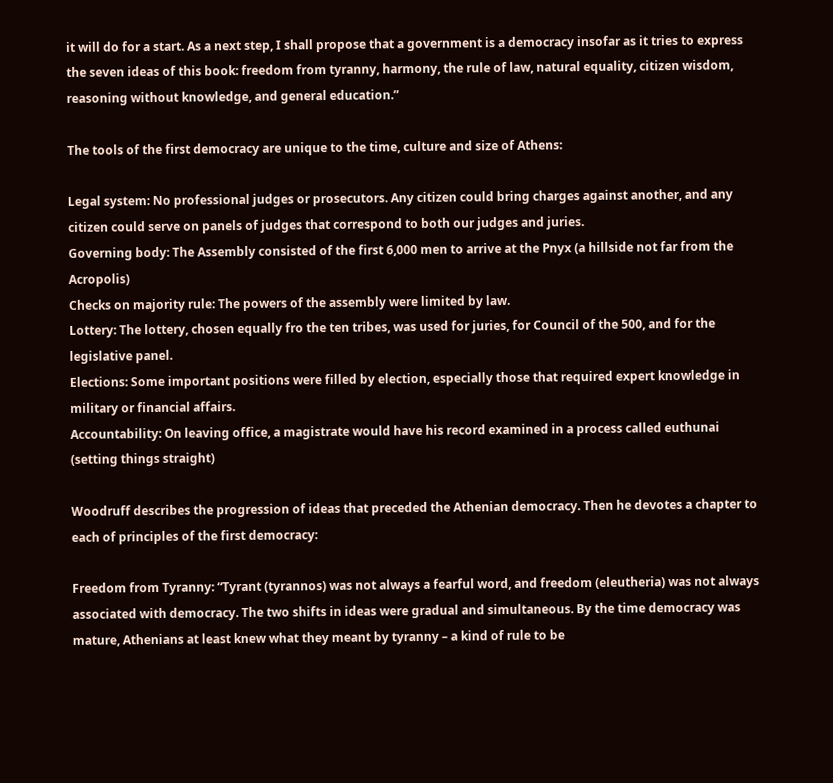it will do for a start. As a next step, I shall propose that a government is a democracy insofar as it tries to express the seven ideas of this book: freedom from tyranny, harmony, the rule of law, natural equality, citizen wisdom, reasoning without knowledge, and general education.”

The tools of the first democracy are unique to the time, culture and size of Athens:

Legal system: No professional judges or prosecutors. Any citizen could bring charges against another, and any citizen could serve on panels of judges that correspond to both our judges and juries.
Governing body: The Assembly consisted of the first 6,000 men to arrive at the Pnyx (a hillside not far from the Acropolis)
Checks on majority rule: The powers of the assembly were limited by law.
Lottery: The lottery, chosen equally fro the ten tribes, was used for juries, for Council of the 500, and for the legislative panel.
Elections: Some important positions were filled by election, especially those that required expert knowledge in military or financial affairs.
Accountability: On leaving office, a magistrate would have his record examined in a process called euthunai (setting things straight)

Woodruff describes the progression of ideas that preceded the Athenian democracy. Then he devotes a chapter to each of principles of the first democracy:

Freedom from Tyranny: “Tyrant (tyrannos) was not always a fearful word, and freedom (eleutheria) was not always associated with democracy. The two shifts in ideas were gradual and simultaneous. By the time democracy was mature, Athenians at least knew what they meant by tyranny – a kind of rule to be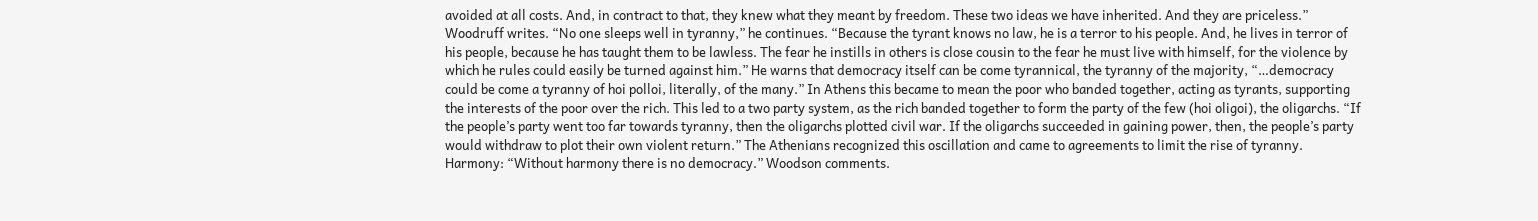avoided at all costs. And, in contract to that, they knew what they meant by freedom. These two ideas we have inherited. And they are priceless.” Woodruff writes. “No one sleeps well in tyranny,” he continues. “Because the tyrant knows no law, he is a terror to his people. And, he lives in terror of his people, because he has taught them to be lawless. The fear he instills in others is close cousin to the fear he must live with himself, for the violence by which he rules could easily be turned against him.” He warns that democracy itself can be come tyrannical, the tyranny of the majority, “…democracy could be come a tyranny of hoi polloi, literally, of the many.” In Athens this became to mean the poor who banded together, acting as tyrants, supporting the interests of the poor over the rich. This led to a two party system, as the rich banded together to form the party of the few (hoi oligoi), the oligarchs. “If the people’s party went too far towards tyranny, then the oligarchs plotted civil war. If the oligarchs succeeded in gaining power, then, the people’s party would withdraw to plot their own violent return.” The Athenians recognized this oscillation and came to agreements to limit the rise of tyranny.
Harmony: “Without harmony there is no democracy.” Woodson comments.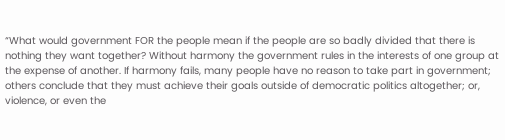“What would government FOR the people mean if the people are so badly divided that there is nothing they want together? Without harmony the government rules in the interests of one group at the expense of another. If harmony fails, many people have no reason to take part in government; others conclude that they must achieve their goals outside of democratic politics altogether; or, violence, or even the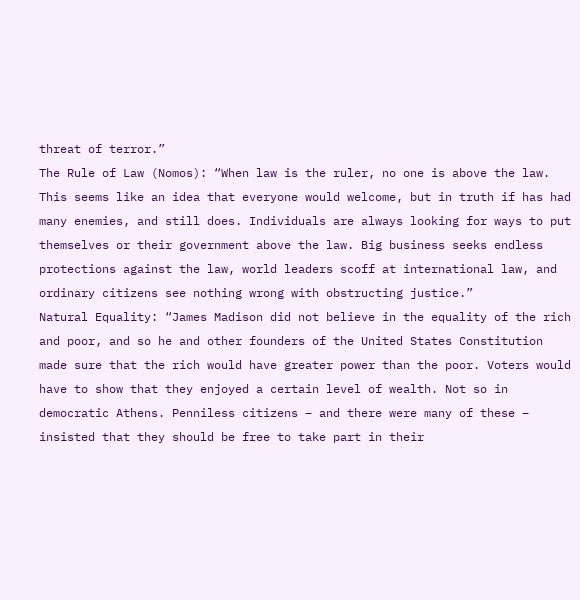threat of terror.”
The Rule of Law (Nomos): “When law is the ruler, no one is above the law. This seems like an idea that everyone would welcome, but in truth if has had many enemies, and still does. Individuals are always looking for ways to put themselves or their government above the law. Big business seeks endless protections against the law, world leaders scoff at international law, and ordinary citizens see nothing wrong with obstructing justice.”
Natural Equality: “James Madison did not believe in the equality of the rich and poor, and so he and other founders of the United States Constitution made sure that the rich would have greater power than the poor. Voters would have to show that they enjoyed a certain level of wealth. Not so in democratic Athens. Penniless citizens – and there were many of these – insisted that they should be free to take part in their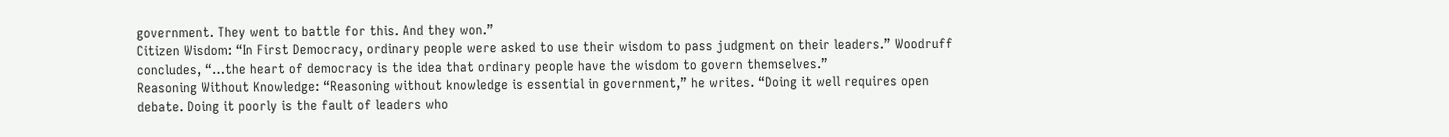government. They went to battle for this. And they won.”
Citizen Wisdom: “In First Democracy, ordinary people were asked to use their wisdom to pass judgment on their leaders.” Woodruff concludes, “…the heart of democracy is the idea that ordinary people have the wisdom to govern themselves.”
Reasoning Without Knowledge: “Reasoning without knowledge is essential in government,” he writes. “Doing it well requires open debate. Doing it poorly is the fault of leaders who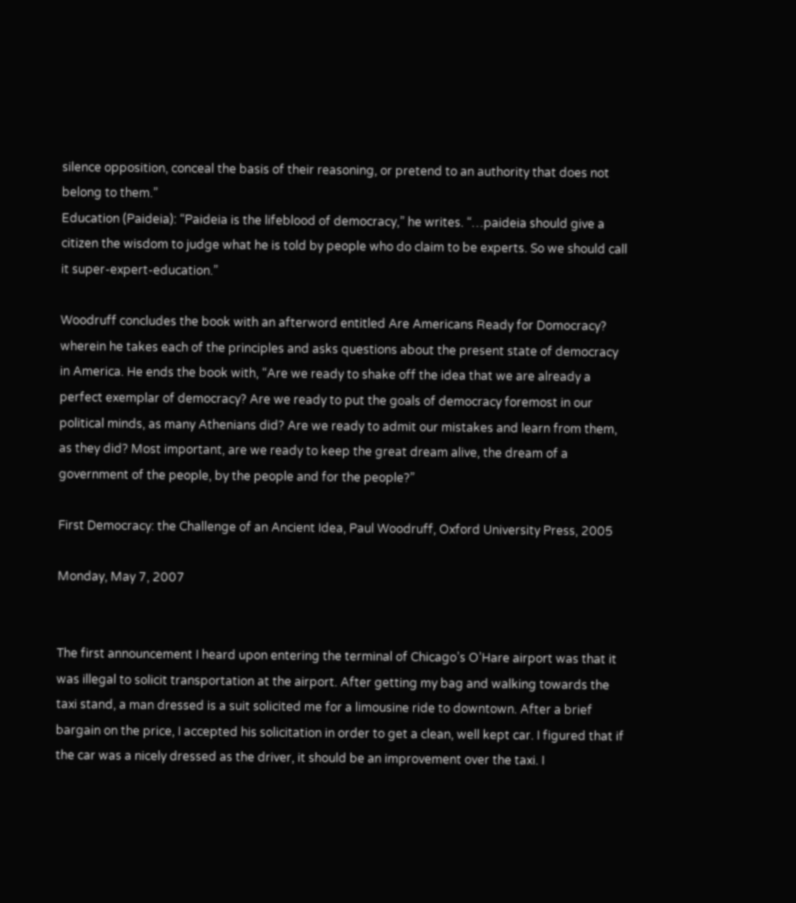silence opposition, conceal the basis of their reasoning, or pretend to an authority that does not belong to them.”
Education (Paideia): “Paideia is the lifeblood of democracy,” he writes. “…paideia should give a citizen the wisdom to judge what he is told by people who do claim to be experts. So we should call it super-expert-education.”

Woodruff concludes the book with an afterword entitled Are Americans Ready for Domocracy? wherein he takes each of the principles and asks questions about the present state of democracy in America. He ends the book with, “Are we ready to shake off the idea that we are already a perfect exemplar of democracy? Are we ready to put the goals of democracy foremost in our political minds, as many Athenians did? Are we ready to admit our mistakes and learn from them, as they did? Most important, are we ready to keep the great dream alive, the dream of a government of the people, by the people and for the people?”

First Democracy: the Challenge of an Ancient Idea, Paul Woodruff, Oxford University Press, 2005

Monday, May 7, 2007


The first announcement I heard upon entering the terminal of Chicago’s O’Hare airport was that it was illegal to solicit transportation at the airport. After getting my bag and walking towards the taxi stand, a man dressed is a suit solicited me for a limousine ride to downtown. After a brief bargain on the price, I accepted his solicitation in order to get a clean, well kept car. I figured that if the car was a nicely dressed as the driver, it should be an improvement over the taxi. I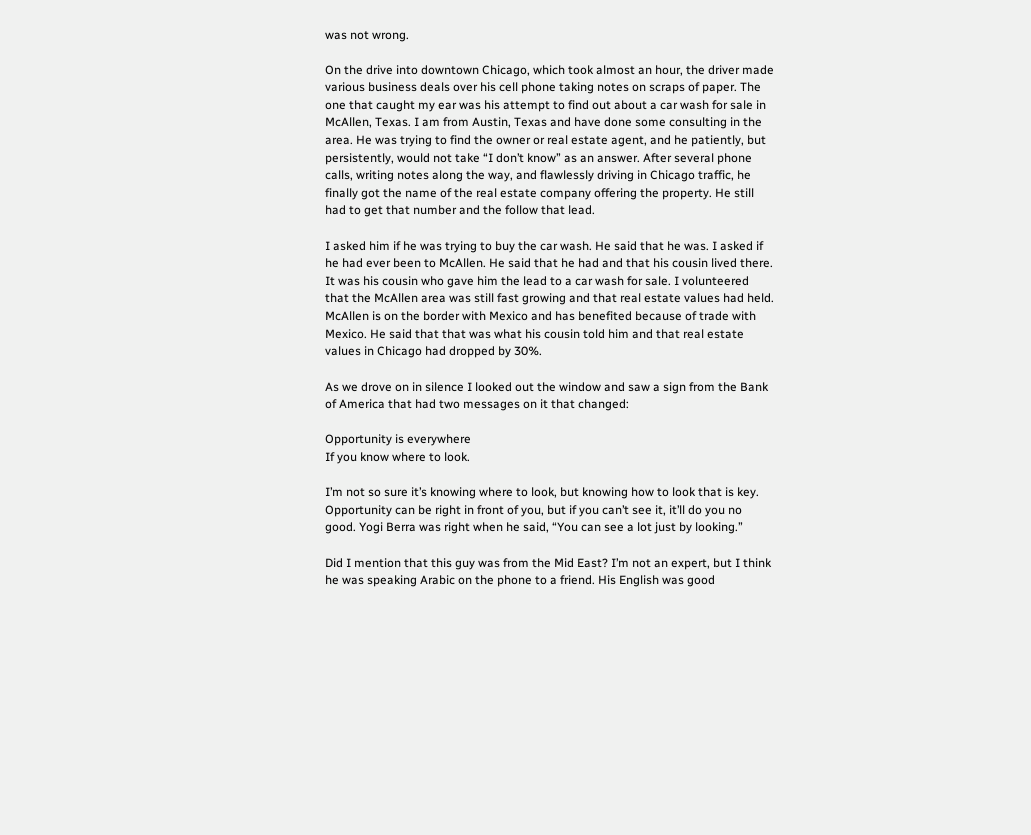was not wrong.

On the drive into downtown Chicago, which took almost an hour, the driver made various business deals over his cell phone taking notes on scraps of paper. The one that caught my ear was his attempt to find out about a car wash for sale in McAllen, Texas. I am from Austin, Texas and have done some consulting in the area. He was trying to find the owner or real estate agent, and he patiently, but persistently, would not take “I don’t know” as an answer. After several phone calls, writing notes along the way, and flawlessly driving in Chicago traffic, he finally got the name of the real estate company offering the property. He still had to get that number and the follow that lead.

I asked him if he was trying to buy the car wash. He said that he was. I asked if he had ever been to McAllen. He said that he had and that his cousin lived there. It was his cousin who gave him the lead to a car wash for sale. I volunteered that the McAllen area was still fast growing and that real estate values had held. McAllen is on the border with Mexico and has benefited because of trade with Mexico. He said that that was what his cousin told him and that real estate values in Chicago had dropped by 30%.

As we drove on in silence I looked out the window and saw a sign from the Bank of America that had two messages on it that changed:

Opportunity is everywhere
If you know where to look.

I’m not so sure it’s knowing where to look, but knowing how to look that is key. Opportunity can be right in front of you, but if you can’t see it, it’ll do you no good. Yogi Berra was right when he said, “You can see a lot just by looking.”

Did I mention that this guy was from the Mid East? I’m not an expert, but I think he was speaking Arabic on the phone to a friend. His English was good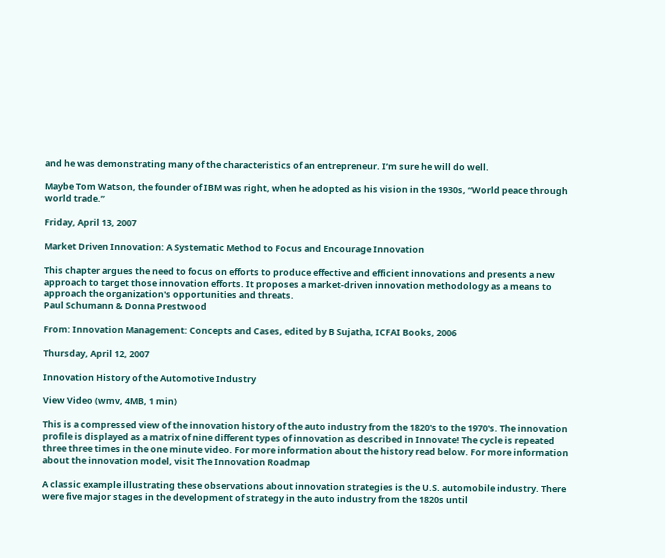and he was demonstrating many of the characteristics of an entrepreneur. I’m sure he will do well.

Maybe Tom Watson, the founder of IBM was right, when he adopted as his vision in the 1930s, “World peace through world trade.”

Friday, April 13, 2007

Market Driven Innovation: A Systematic Method to Focus and Encourage Innovation

This chapter argues the need to focus on efforts to produce effective and efficient innovations and presents a new approach to target those innovation efforts. It proposes a market-driven innovation methodology as a means to approach the organization's opportunities and threats.
Paul Schumann & Donna Prestwood

From: Innovation Management: Concepts and Cases, edited by B Sujatha, ICFAI Books, 2006

Thursday, April 12, 2007

Innovation History of the Automotive Industry

View Video (wmv, 4MB, 1 min)

This is a compressed view of the innovation history of the auto industry from the 1820's to the 1970's. The innovation profile is displayed as a matrix of nine different types of innovation as described in Innovate! The cycle is repeated three three times in the one minute video. For more information about the history read below. For more information about the innovation model, visit The Innovation Roadmap

A classic example illustrating these observations about innovation strategies is the U.S. automobile industry. There were five major stages in the development of strategy in the auto industry from the 1820s until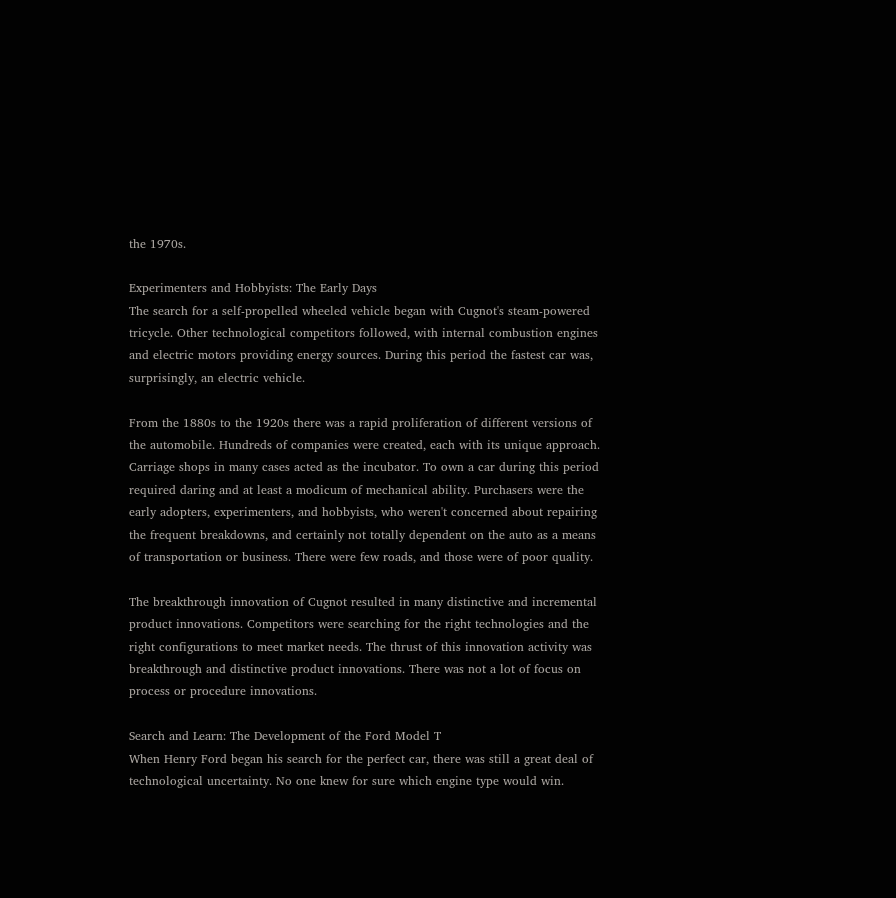the 1970s.

Experimenters and Hobbyists: The Early Days
The search for a self-propelled wheeled vehicle began with Cugnot's steam-powered tricycle. Other technological competitors followed, with internal combustion engines and electric motors providing energy sources. During this period the fastest car was, surprisingly, an electric vehicle.

From the 1880s to the 1920s there was a rapid proliferation of different versions of the automobile. Hundreds of companies were created, each with its unique approach. Carriage shops in many cases acted as the incubator. To own a car during this period required daring and at least a modicum of mechanical ability. Purchasers were the early adopters, experimenters, and hobbyists, who weren't concerned about repairing the frequent breakdowns, and certainly not totally dependent on the auto as a means of transportation or business. There were few roads, and those were of poor quality.

The breakthrough innovation of Cugnot resulted in many distinctive and incremental product innovations. Competitors were searching for the right technologies and the right configurations to meet market needs. The thrust of this innovation activity was breakthrough and distinctive product innovations. There was not a lot of focus on process or procedure innovations.

Search and Learn: The Development of the Ford Model T
When Henry Ford began his search for the perfect car, there was still a great deal of technological uncertainty. No one knew for sure which engine type would win.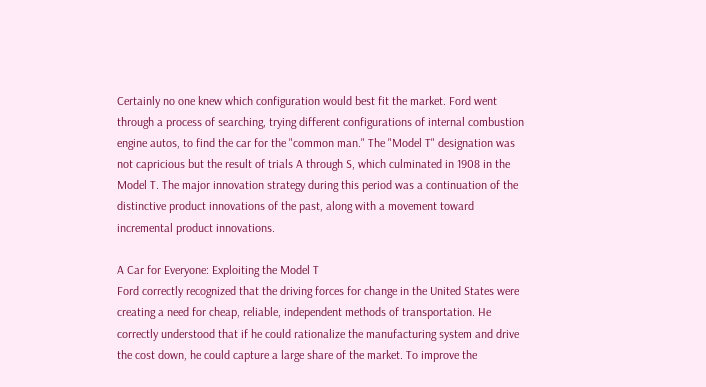Certainly no one knew which configuration would best fit the market. Ford went through a process of searching, trying different configurations of internal combustion engine autos, to find the car for the "common man." The "Model T" designation was not capricious but the result of trials A through S, which culminated in 1908 in the Model T. The major innovation strategy during this period was a continuation of the distinctive product innovations of the past, along with a movement toward incremental product innovations.

A Car for Everyone: Exploiting the Model T
Ford correctly recognized that the driving forces for change in the United States were creating a need for cheap, reliable, independent methods of transportation. He correctly understood that if he could rationalize the manufacturing system and drive the cost down, he could capture a large share of the market. To improve the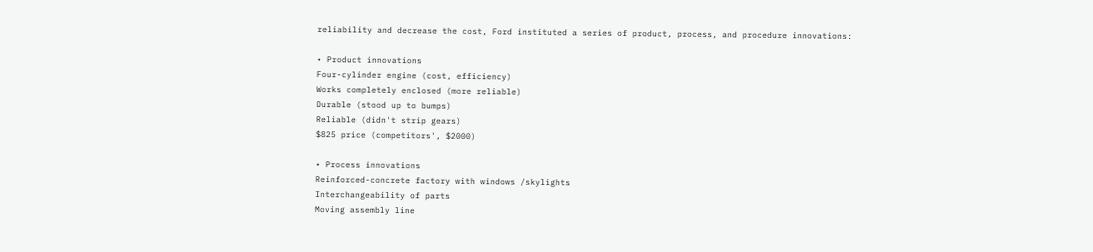reliability and decrease the cost, Ford instituted a series of product, process, and procedure innovations:

• Product innovations
Four-cylinder engine (cost, efficiency)
Works completely enclosed (more reliable)
Durable (stood up to bumps)
Reliable (didn't strip gears)
$825 price (competitors', $2000)

• Process innovations
Reinforced-concrete factory with windows /skylights
Interchangeability of parts
Moving assembly line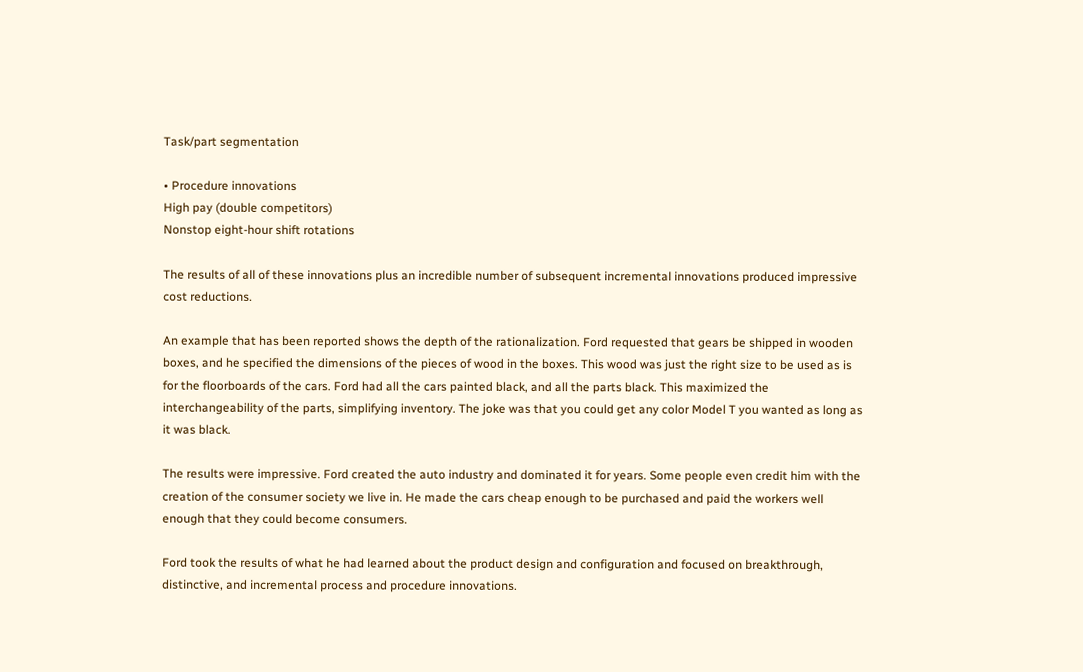Task/part segmentation

• Procedure innovations
High pay (double competitors)
Nonstop eight-hour shift rotations

The results of all of these innovations plus an incredible number of subsequent incremental innovations produced impressive cost reductions.

An example that has been reported shows the depth of the rationalization. Ford requested that gears be shipped in wooden boxes, and he specified the dimensions of the pieces of wood in the boxes. This wood was just the right size to be used as is for the floorboards of the cars. Ford had all the cars painted black, and all the parts black. This maximized the interchangeability of the parts, simplifying inventory. The joke was that you could get any color Model T you wanted as long as it was black.

The results were impressive. Ford created the auto industry and dominated it for years. Some people even credit him with the creation of the consumer society we live in. He made the cars cheap enough to be purchased and paid the workers well enough that they could become consumers.

Ford took the results of what he had learned about the product design and configuration and focused on breakthrough, distinctive, and incremental process and procedure innovations.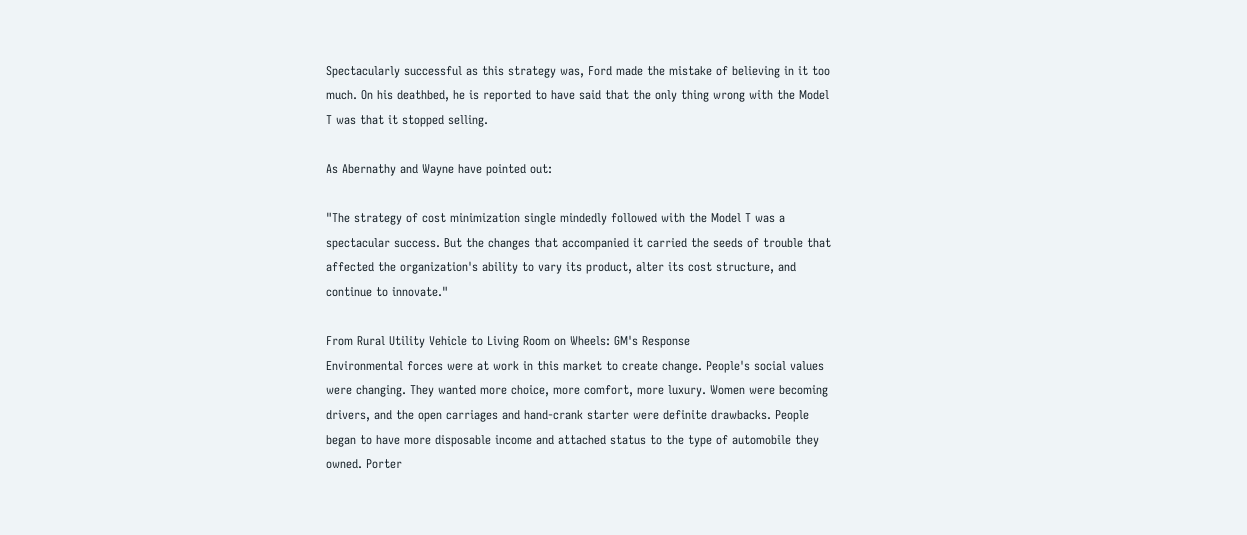Spectacularly successful as this strategy was, Ford made the mistake of believing in it too much. On his deathbed, he is reported to have said that the only thing wrong with the Model T was that it stopped selling.

As Abernathy and Wayne have pointed out:

"The strategy of cost minimization single mindedly followed with the Model T was a spectacular success. But the changes that accompanied it carried the seeds of trouble that affected the organization's ability to vary its product, alter its cost structure, and continue to innovate."

From Rural Utility Vehicle to Living Room on Wheels: GM's Response
Environmental forces were at work in this market to create change. People's social values were changing. They wanted more choice, more comfort, more luxury. Women were becoming drivers, and the open carriages and hand-crank starter were definite drawbacks. People began to have more disposable income and attached status to the type of automobile they owned. Porter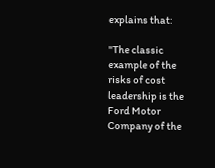explains that:

"The classic example of the risks of cost leadership is the Ford Motor Company of the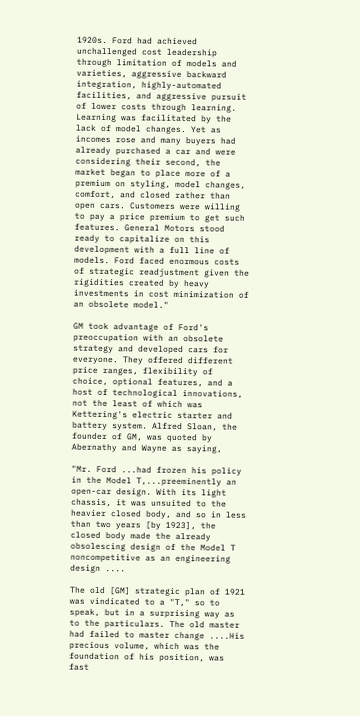1920s. Ford had achieved unchallenged cost leadership through limitation of models and varieties, aggressive backward integration, highly-automated facilities, and aggressive pursuit of lower costs through learning. Learning was facilitated by the lack of model changes. Yet as incomes rose and many buyers had already purchased a car and were considering their second, the market began to place more of a premium on styling, model changes, comfort, and closed rather than open cars. Customers were willing to pay a price premium to get such features. General Motors stood ready to capitalize on this development with a full line of models. Ford faced enormous costs of strategic readjustment given the rigidities created by heavy investments in cost minimization of an obsolete model."

GM took advantage of Ford's preoccupation with an obsolete strategy and developed cars for everyone. They offered different price ranges, flexibility of choice, optional features, and a host of technological innovations, not the least of which was Kettering's electric starter and battery system. Alfred Sloan, the founder of GM, was quoted by Abernathy and Wayne as saying,

"Mr. Ford ...had frozen his policy in the Model T,...preeminently an open-car design. With its light chassis, it was unsuited to the heavier closed body, and so in less than two years [by 1923], the closed body made the already obsolescing design of the Model T noncompetitive as an engineering design ....

The old [GM] strategic plan of 1921 was vindicated to a "T," so to speak, but in a surprising way as to the particulars. The old master had failed to master change ....His precious volume, which was the foundation of his position, was fast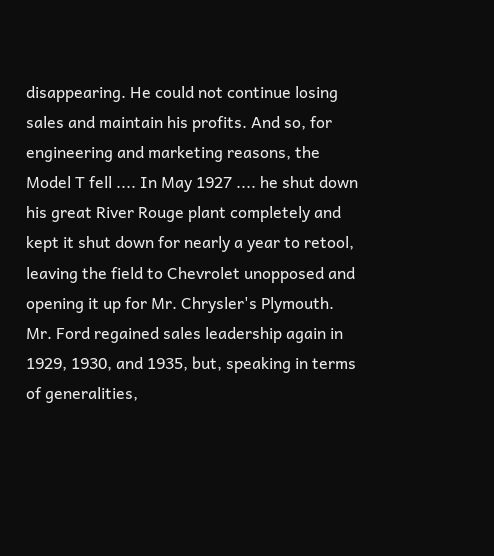disappearing. He could not continue losing sales and maintain his profits. And so, for engineering and marketing reasons, the Model T fell .... In May 1927 .... he shut down his great River Rouge plant completely and kept it shut down for nearly a year to retool, leaving the field to Chevrolet unopposed and opening it up for Mr. Chrysler's Plymouth. Mr. Ford regained sales leadership again in 1929, 1930, and 1935, but, speaking in terms of generalities,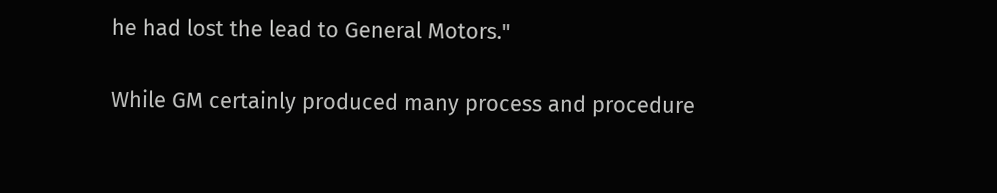he had lost the lead to General Motors."

While GM certainly produced many process and procedure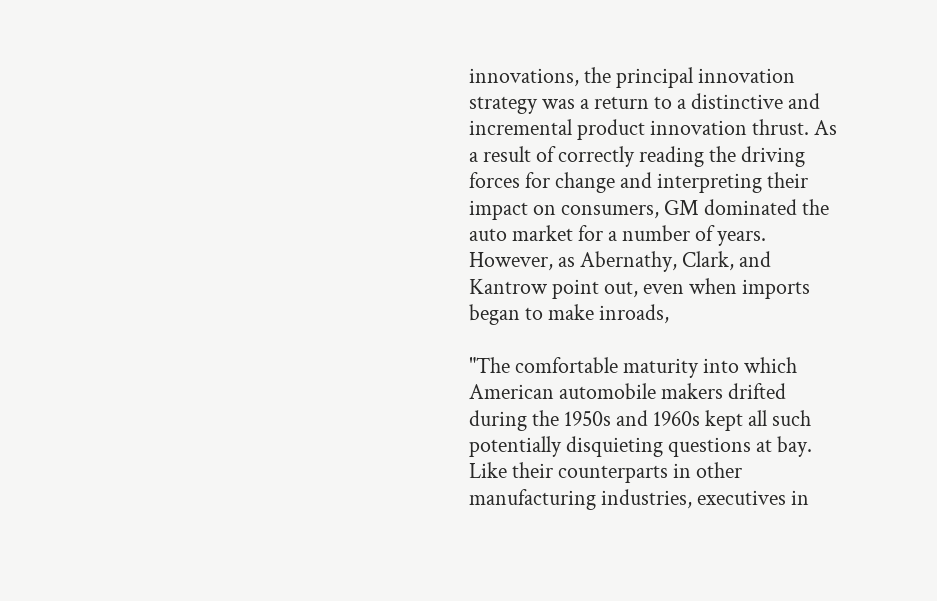innovations, the principal innovation strategy was a return to a distinctive and incremental product innovation thrust. As a result of correctly reading the driving forces for change and interpreting their impact on consumers, GM dominated the auto market for a number of years. However, as Abernathy, Clark, and Kantrow point out, even when imports began to make inroads,

"The comfortable maturity into which American automobile makers drifted during the 1950s and 1960s kept all such potentially disquieting questions at bay. Like their counterparts in other manufacturing industries, executives in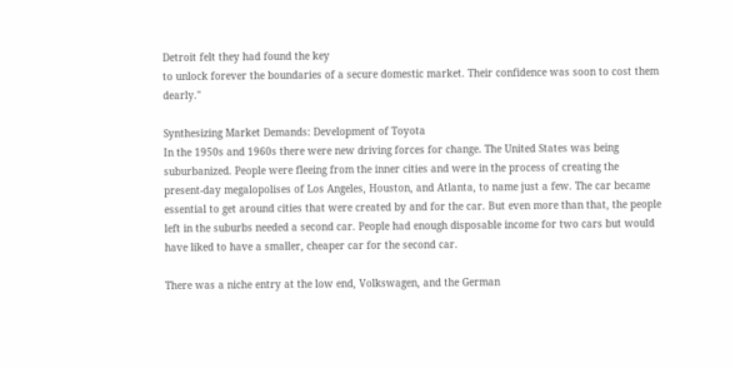Detroit felt they had found the key
to unlock forever the boundaries of a secure domestic market. Their confidence was soon to cost them dearly."

Synthesizing Market Demands: Development of Toyota
In the 1950s and 1960s there were new driving forces for change. The United States was being suburbanized. People were fleeing from the inner cities and were in the process of creating the present‑day megalopolises of Los Angeles, Houston, and Atlanta, to name just a few. The car became essential to get around cities that were created by and for the car. But even more than that, the people left in the suburbs needed a second car. People had enough disposable income for two cars but would have liked to have a smaller, cheaper car for the second car.

There was a niche entry at the low end, Volkswagen, and the German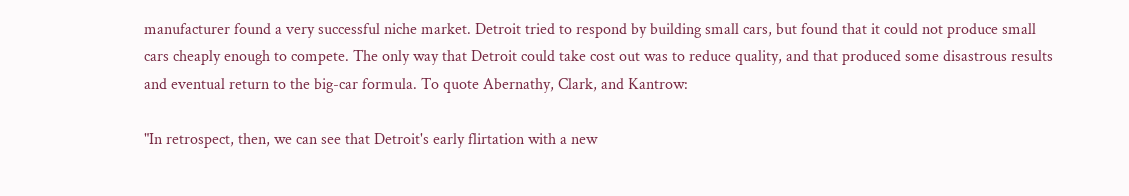manufacturer found a very successful niche market. Detroit tried to respond by building small cars, but found that it could not produce small cars cheaply enough to compete. The only way that Detroit could take cost out was to reduce quality, and that produced some disastrous results and eventual return to the big-car formula. To quote Abernathy, Clark, and Kantrow:

"In retrospect, then, we can see that Detroit's early flirtation with a new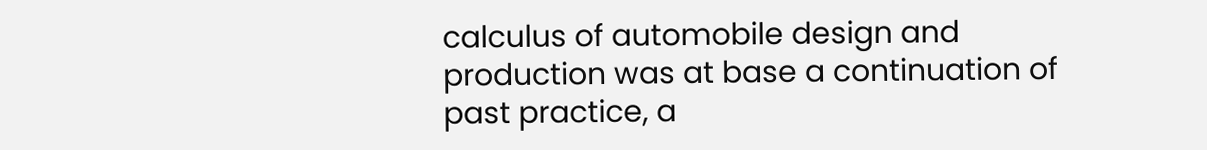calculus of automobile design and production was at base a continuation of past practice, a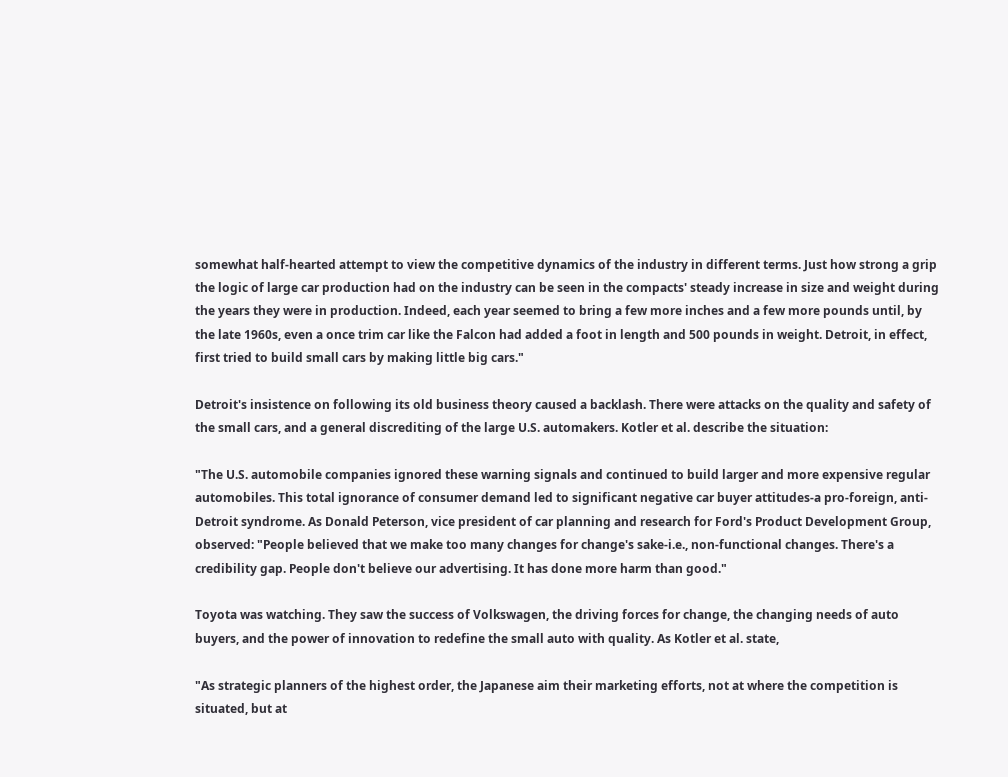somewhat half-hearted attempt to view the competitive dynamics of the industry in different terms. Just how strong a grip the logic of large car production had on the industry can be seen in the compacts' steady increase in size and weight during the years they were in production. Indeed, each year seemed to bring a few more inches and a few more pounds until, by the late 1960s, even a once trim car like the Falcon had added a foot in length and 500 pounds in weight. Detroit, in effect, first tried to build small cars by making little big cars."

Detroit's insistence on following its old business theory caused a backlash. There were attacks on the quality and safety of the small cars, and a general discrediting of the large U.S. automakers. Kotler et al. describe the situation:

"The U.S. automobile companies ignored these warning signals and continued to build larger and more expensive regular automobiles. This total ignorance of consumer demand led to significant negative car buyer attitudes-a pro-foreign, anti-Detroit syndrome. As Donald Peterson, vice president of car planning and research for Ford's Product Development Group, observed: "People believed that we make too many changes for change's sake-i.e., non-functional changes. There's a credibility gap. People don't believe our advertising. It has done more harm than good."

Toyota was watching. They saw the success of Volkswagen, the driving forces for change, the changing needs of auto buyers, and the power of innovation to redefine the small auto with quality. As Kotler et al. state,

"As strategic planners of the highest order, the Japanese aim their marketing efforts, not at where the competition is situated, but at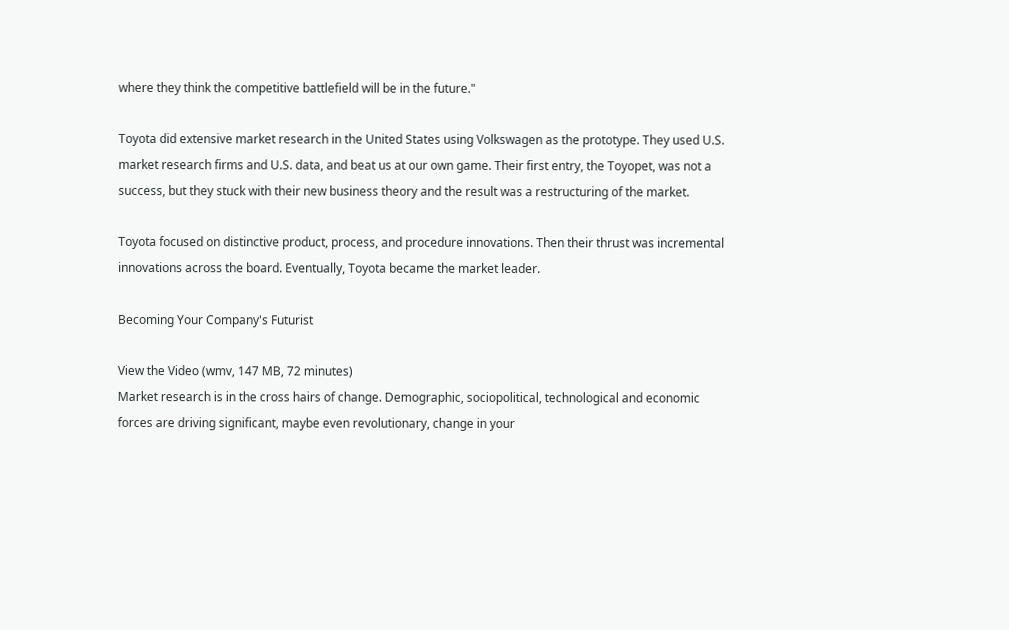where they think the competitive battlefield will be in the future."

Toyota did extensive market research in the United States using Volkswagen as the prototype. They used U.S. market research firms and U.S. data, and beat us at our own game. Their first entry, the Toyopet, was not a success, but they stuck with their new business theory and the result was a restructuring of the market.

Toyota focused on distinctive product, process, and procedure innovations. Then their thrust was incremental innovations across the board. Eventually, Toyota became the market leader.

Becoming Your Company's Futurist

View the Video (wmv, 147 MB, 72 minutes)
Market research is in the cross hairs of change. Demographic, sociopolitical, technological and economic forces are driving significant, maybe even revolutionary, change in your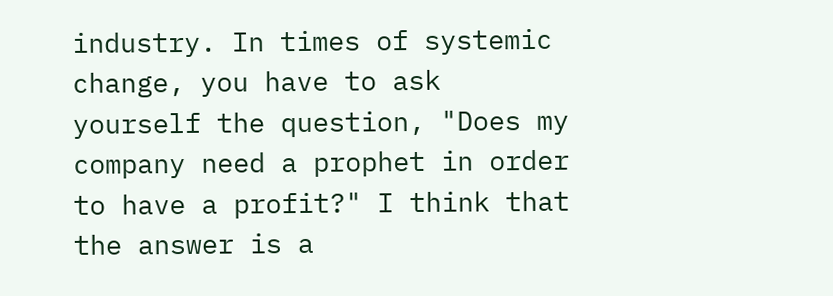industry. In times of systemic change, you have to ask yourself the question, "Does my company need a prophet in order to have a profit?" I think that the answer is a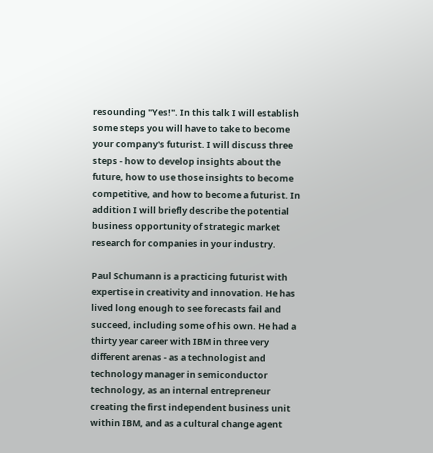resounding "Yes!". In this talk I will establish some steps you will have to take to become your company's futurist. I will discuss three steps - how to develop insights about the future, how to use those insights to become competitive, and how to become a futurist. In addition I will briefly describe the potential business opportunity of strategic market research for companies in your industry.

Paul Schumann is a practicing futurist with expertise in creativity and innovation. He has lived long enough to see forecasts fail and succeed, including some of his own. He had a thirty year career with IBM in three very different arenas - as a technologist and technology manager in semiconductor technology, as an internal entrepreneur creating the first independent business unit within IBM, and as a cultural change agent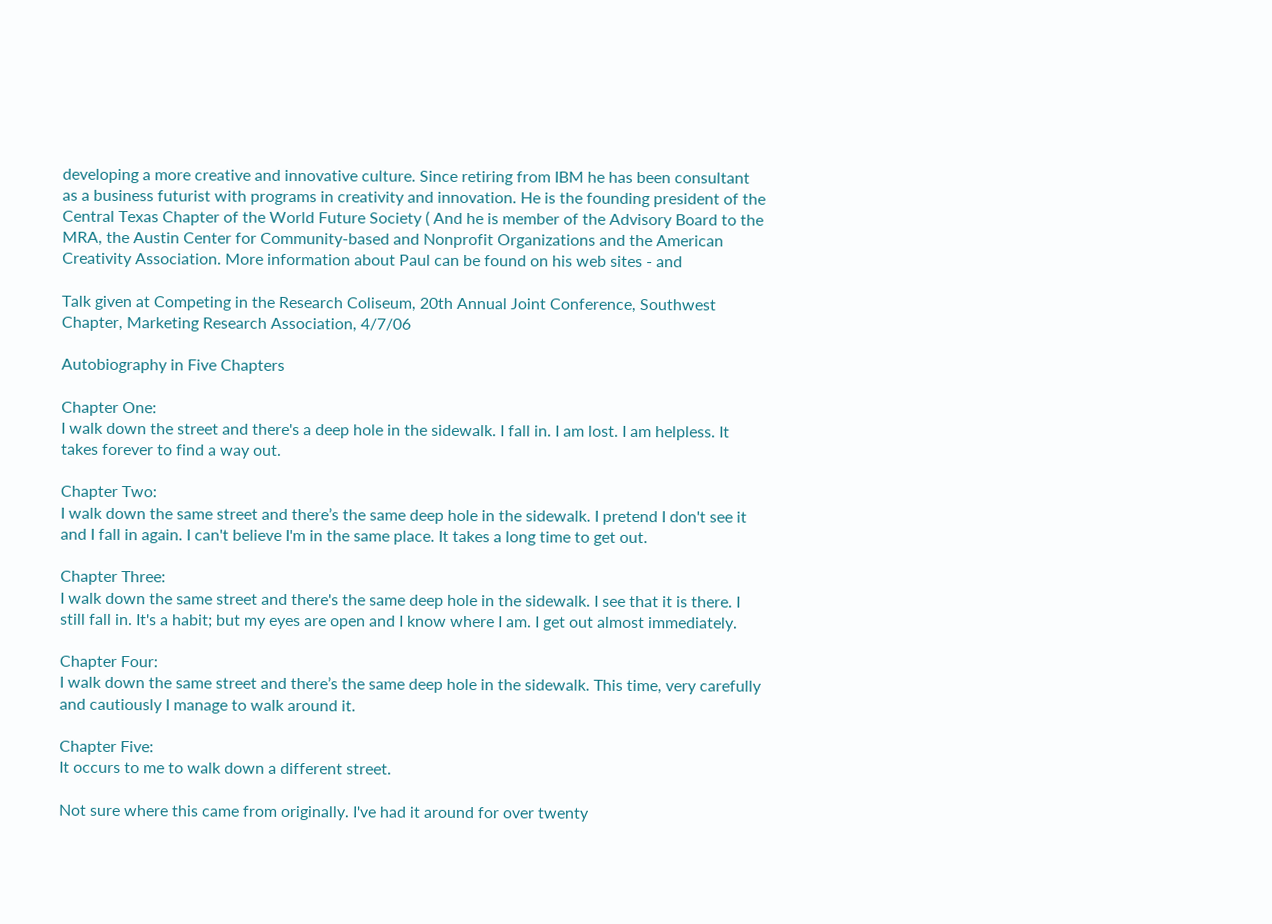developing a more creative and innovative culture. Since retiring from IBM he has been consultant as a business futurist with programs in creativity and innovation. He is the founding president of the Central Texas Chapter of the World Future Society ( And he is member of the Advisory Board to the MRA, the Austin Center for Community-based and Nonprofit Organizations and the American Creativity Association. More information about Paul can be found on his web sites - and

Talk given at Competing in the Research Coliseum, 20th Annual Joint Conference, Southwest Chapter, Marketing Research Association, 4/7/06

Autobiography in Five Chapters

Chapter One:
I walk down the street and there's a deep hole in the sidewalk. I fall in. I am lost. I am helpless. It takes forever to find a way out.

Chapter Two:
I walk down the same street and there’s the same deep hole in the sidewalk. I pretend I don't see it and I fall in again. I can't believe I'm in the same place. It takes a long time to get out.

Chapter Three:
I walk down the same street and there's the same deep hole in the sidewalk. I see that it is there. I still fall in. It's a habit; but my eyes are open and I know where I am. I get out almost immediately.

Chapter Four:
I walk down the same street and there’s the same deep hole in the sidewalk. This time, very carefully and cautiously I manage to walk around it.

Chapter Five:
It occurs to me to walk down a different street.

Not sure where this came from originally. I've had it around for over twenty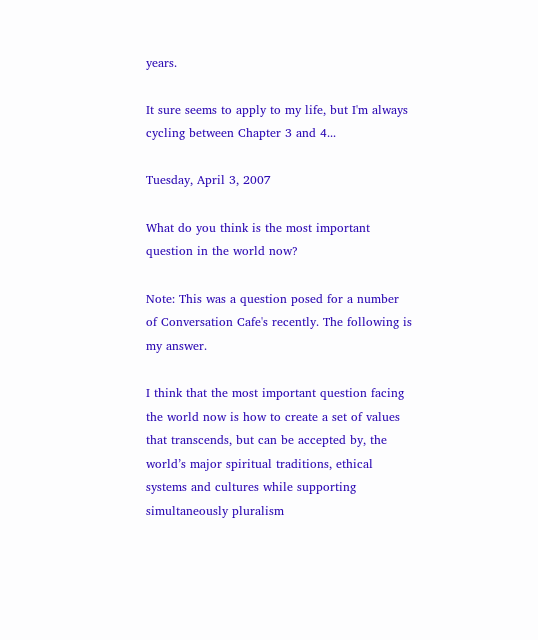years.

It sure seems to apply to my life, but I'm always cycling between Chapter 3 and 4...

Tuesday, April 3, 2007

What do you think is the most important question in the world now?

Note: This was a question posed for a number of Conversation Cafe's recently. The following is my answer.

I think that the most important question facing the world now is how to create a set of values that transcends, but can be accepted by, the world’s major spiritual traditions, ethical systems and cultures while supporting simultaneously pluralism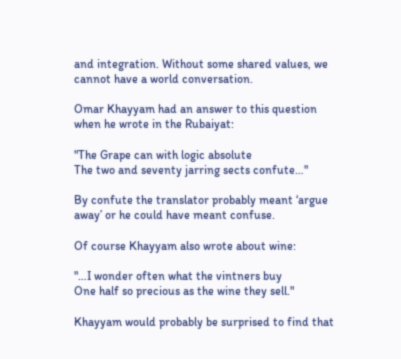and integration. Without some shared values, we cannot have a world conversation.

Omar Khayyam had an answer to this question when he wrote in the Rubaiyat:

"The Grape can with logic absolute
The two and seventy jarring sects confute…"

By confute the translator probably meant ‘argue away’ or he could have meant confuse.

Of course Khayyam also wrote about wine:

"…I wonder often what the vintners buy
One half so precious as the wine they sell."

Khayyam would probably be surprised to find that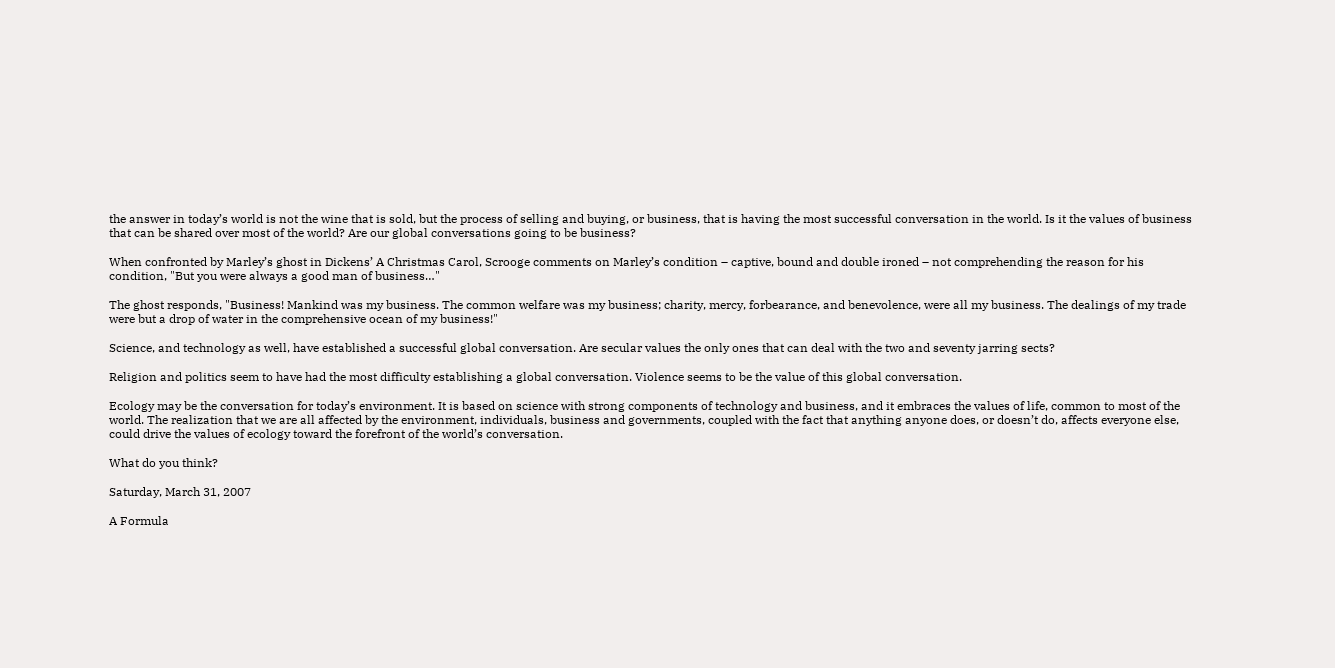the answer in today’s world is not the wine that is sold, but the process of selling and buying, or business, that is having the most successful conversation in the world. Is it the values of business that can be shared over most of the world? Are our global conversations going to be business?

When confronted by Marley’s ghost in Dickens’ A Christmas Carol, Scrooge comments on Marley’s condition – captive, bound and double ironed – not comprehending the reason for his condition, "But you were always a good man of business…"

The ghost responds, "Business! Mankind was my business. The common welfare was my business; charity, mercy, forbearance, and benevolence, were all my business. The dealings of my trade were but a drop of water in the comprehensive ocean of my business!"

Science, and technology as well, have established a successful global conversation. Are secular values the only ones that can deal with the two and seventy jarring sects?

Religion and politics seem to have had the most difficulty establishing a global conversation. Violence seems to be the value of this global conversation.

Ecology may be the conversation for today’s environment. It is based on science with strong components of technology and business, and it embraces the values of life, common to most of the world. The realization that we are all affected by the environment, individuals, business and governments, coupled with the fact that anything anyone does, or doesn’t do, affects everyone else, could drive the values of ecology toward the forefront of the world’s conversation.

What do you think?

Saturday, March 31, 2007

A Formula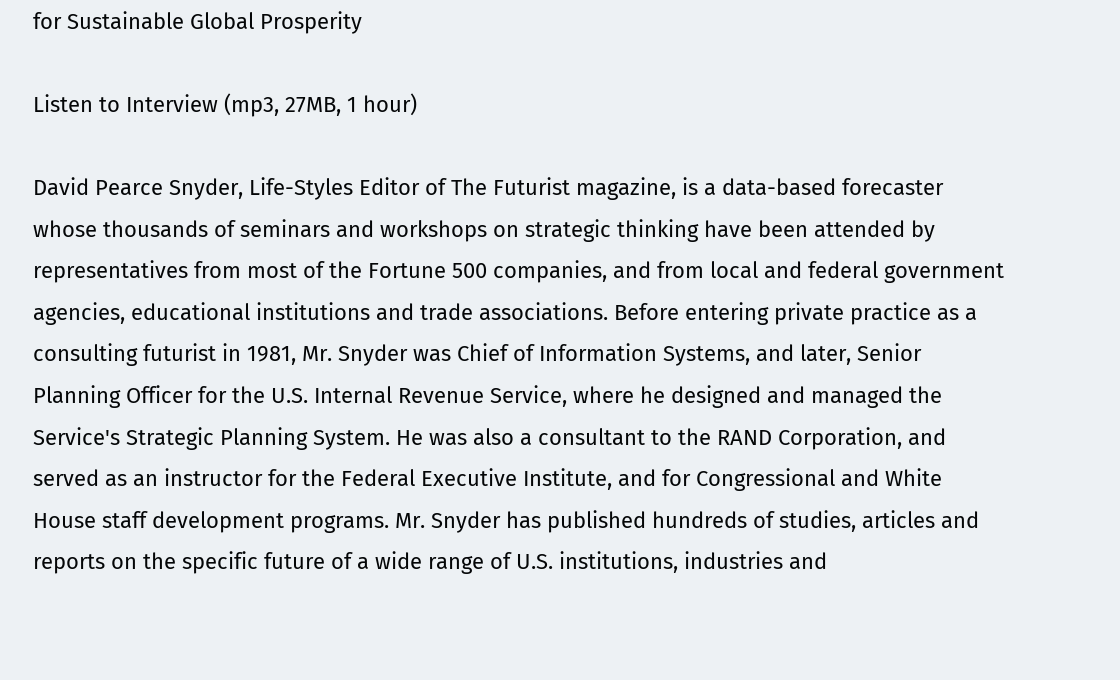for Sustainable Global Prosperity

Listen to Interview (mp3, 27MB, 1 hour)

David Pearce Snyder, Life-Styles Editor of The Futurist magazine, is a data-based forecaster whose thousands of seminars and workshops on strategic thinking have been attended by representatives from most of the Fortune 500 companies, and from local and federal government agencies, educational institutions and trade associations. Before entering private practice as a consulting futurist in 1981, Mr. Snyder was Chief of Information Systems, and later, Senior Planning Officer for the U.S. Internal Revenue Service, where he designed and managed the Service's Strategic Planning System. He was also a consultant to the RAND Corporation, and served as an instructor for the Federal Executive Institute, and for Congressional and White House staff development programs. Mr. Snyder has published hundreds of studies, articles and reports on the specific future of a wide range of U.S. institutions, industries and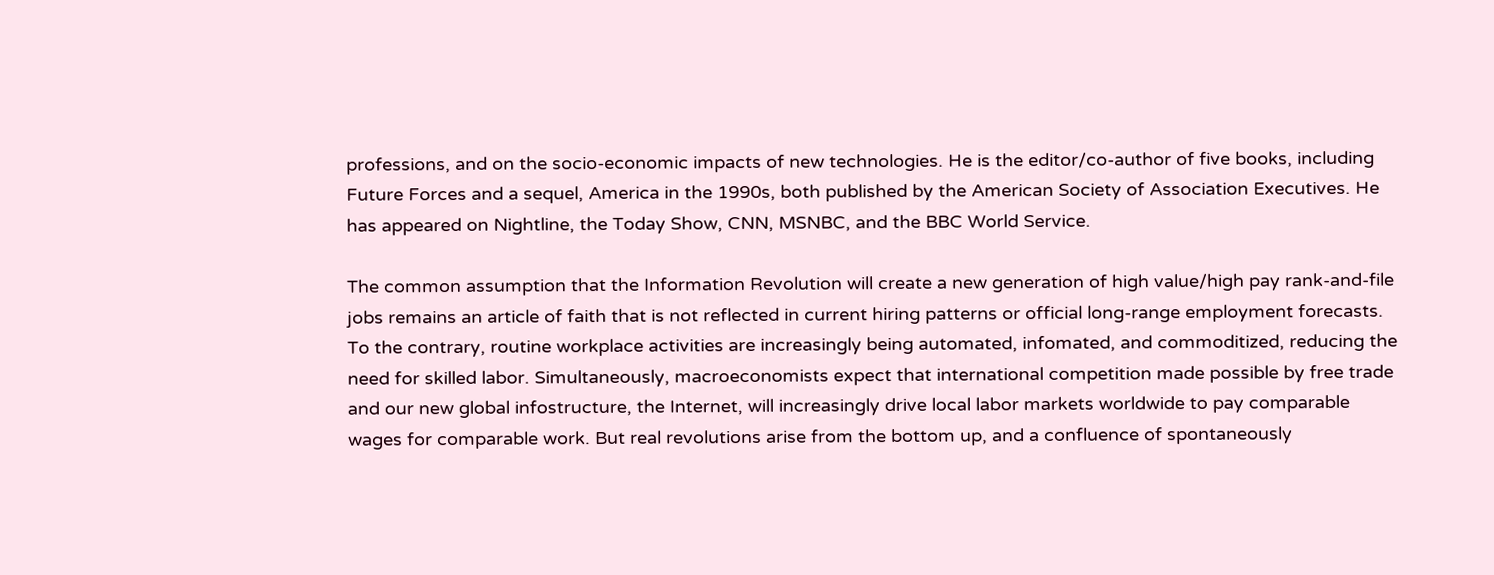professions, and on the socio-economic impacts of new technologies. He is the editor/co-author of five books, including Future Forces and a sequel, America in the 1990s, both published by the American Society of Association Executives. He has appeared on Nightline, the Today Show, CNN, MSNBC, and the BBC World Service.

The common assumption that the Information Revolution will create a new generation of high value/high pay rank-and-file jobs remains an article of faith that is not reflected in current hiring patterns or official long-range employment forecasts. To the contrary, routine workplace activities are increasingly being automated, infomated, and commoditized, reducing the need for skilled labor. Simultaneously, macroeconomists expect that international competition made possible by free trade and our new global infostructure, the Internet, will increasingly drive local labor markets worldwide to pay comparable wages for comparable work. But real revolutions arise from the bottom up, and a confluence of spontaneously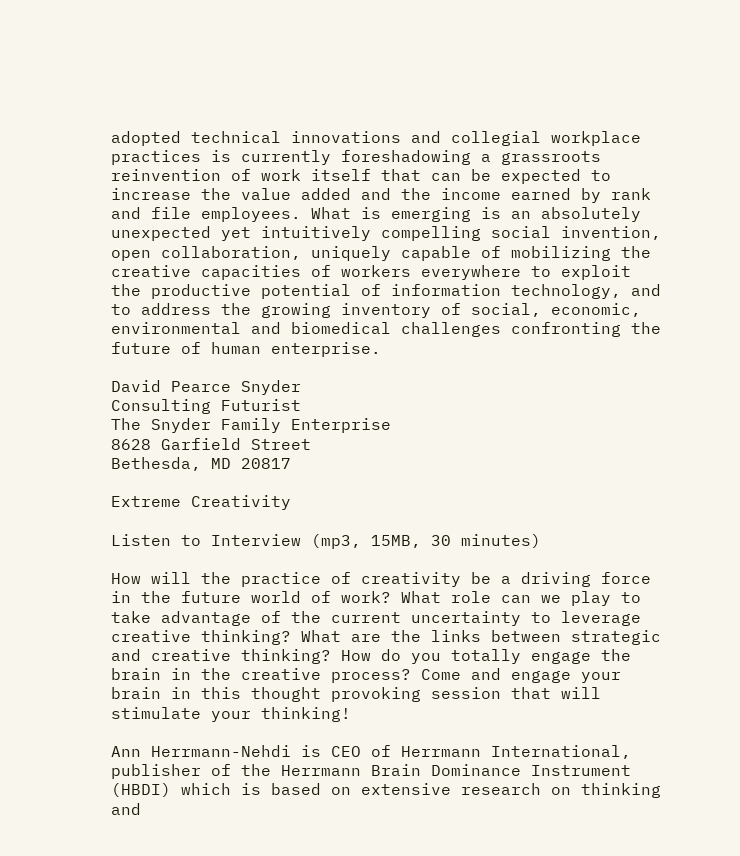adopted technical innovations and collegial workplace practices is currently foreshadowing a grassroots reinvention of work itself that can be expected to increase the value added and the income earned by rank and file employees. What is emerging is an absolutely unexpected yet intuitively compelling social invention, open collaboration, uniquely capable of mobilizing the creative capacities of workers everywhere to exploit the productive potential of information technology, and to address the growing inventory of social, economic, environmental and biomedical challenges confronting the future of human enterprise.

David Pearce Snyder
Consulting Futurist
The Snyder Family Enterprise
8628 Garfield Street
Bethesda, MD 20817

Extreme Creativity

Listen to Interview (mp3, 15MB, 30 minutes)

How will the practice of creativity be a driving force in the future world of work? What role can we play to take advantage of the current uncertainty to leverage creative thinking? What are the links between strategic and creative thinking? How do you totally engage the brain in the creative process? Come and engage your brain in this thought provoking session that will stimulate your thinking!

Ann Herrmann-Nehdi is CEO of Herrmann International, publisher of the Herrmann Brain Dominance Instrument (HBDI) which is based on extensive research on thinking and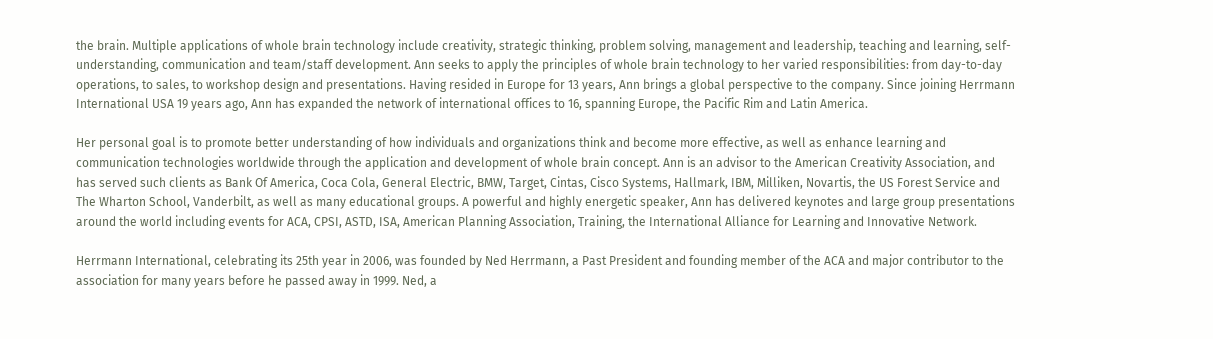the brain. Multiple applications of whole brain technology include creativity, strategic thinking, problem solving, management and leadership, teaching and learning, self-understanding, communication and team/staff development. Ann seeks to apply the principles of whole brain technology to her varied responsibilities: from day-to-day operations, to sales, to workshop design and presentations. Having resided in Europe for 13 years, Ann brings a global perspective to the company. Since joining Herrmann International USA 19 years ago, Ann has expanded the network of international offices to 16, spanning Europe, the Pacific Rim and Latin America.

Her personal goal is to promote better understanding of how individuals and organizations think and become more effective, as well as enhance learning and communication technologies worldwide through the application and development of whole brain concept. Ann is an advisor to the American Creativity Association, and has served such clients as Bank Of America, Coca Cola, General Electric, BMW, Target, Cintas, Cisco Systems, Hallmark, IBM, Milliken, Novartis, the US Forest Service and The Wharton School, Vanderbilt, as well as many educational groups. A powerful and highly energetic speaker, Ann has delivered keynotes and large group presentations around the world including events for ACA, CPSI, ASTD, ISA, American Planning Association, Training, the International Alliance for Learning and Innovative Network.

Herrmann International, celebrating its 25th year in 2006, was founded by Ned Herrmann, a Past President and founding member of the ACA and major contributor to the association for many years before he passed away in 1999. Ned, a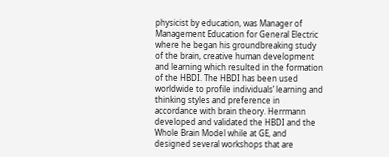physicist by education, was Manager of Management Education for General Electric where he began his groundbreaking study of the brain, creative human development and learning which resulted in the formation of the HBDI. The HBDI has been used worldwide to profile individuals’ learning and thinking styles and preference in accordance with brain theory. Herrmann developed and validated the HBDI and the Whole Brain Model while at GE, and designed several workshops that are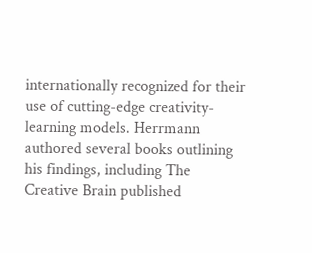internationally recognized for their use of cutting-edge creativity-learning models. Herrmann authored several books outlining his findings, including The Creative Brain published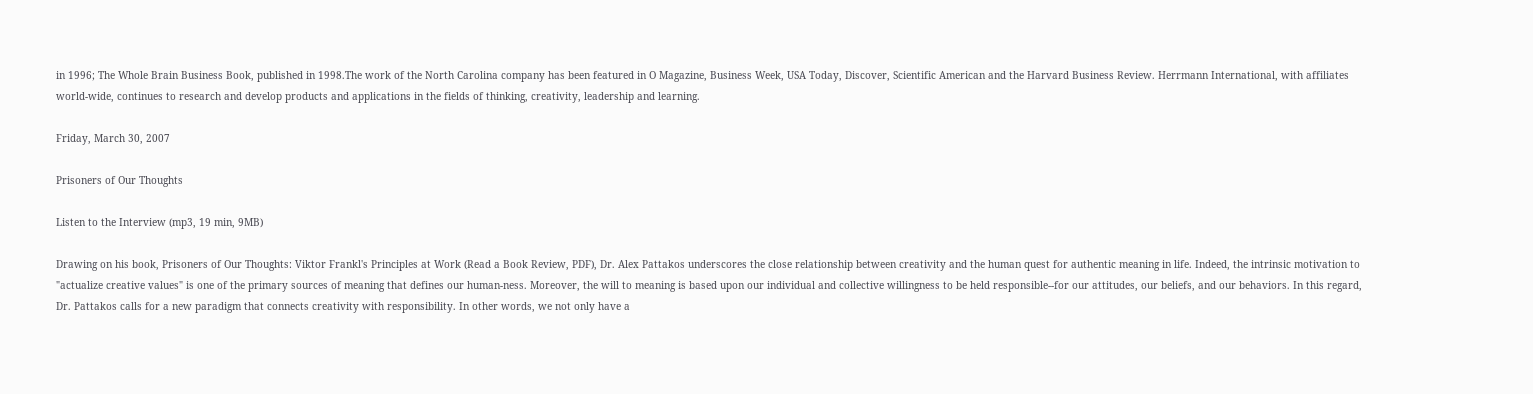in 1996; The Whole Brain Business Book, published in 1998.The work of the North Carolina company has been featured in O Magazine, Business Week, USA Today, Discover, Scientific American and the Harvard Business Review. Herrmann International, with affiliates world-wide, continues to research and develop products and applications in the fields of thinking, creativity, leadership and learning.

Friday, March 30, 2007

Prisoners of Our Thoughts

Listen to the Interview (mp3, 19 min, 9MB)

Drawing on his book, Prisoners of Our Thoughts: Viktor Frankl's Principles at Work (Read a Book Review, PDF), Dr. Alex Pattakos underscores the close relationship between creativity and the human quest for authentic meaning in life. Indeed, the intrinsic motivation to "actualize creative values" is one of the primary sources of meaning that defines our human-ness. Moreover, the will to meaning is based upon our individual and collective willingness to be held responsible--for our attitudes, our beliefs, and our behaviors. In this regard, Dr. Pattakos calls for a new paradigm that connects creativity with responsibility. In other words, we not only have a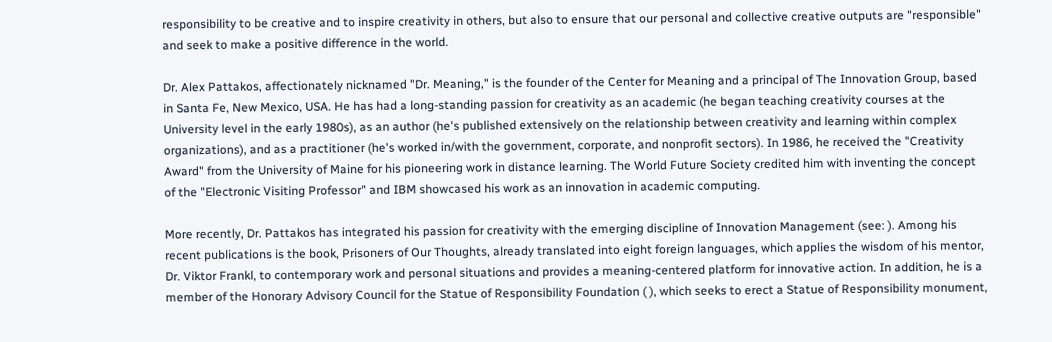responsibility to be creative and to inspire creativity in others, but also to ensure that our personal and collective creative outputs are "responsible" and seek to make a positive difference in the world.

Dr. Alex Pattakos, affectionately nicknamed "Dr. Meaning," is the founder of the Center for Meaning and a principal of The Innovation Group, based in Santa Fe, New Mexico, USA. He has had a long-standing passion for creativity as an academic (he began teaching creativity courses at the University level in the early 1980s), as an author (he's published extensively on the relationship between creativity and learning within complex organizations), and as a practitioner (he's worked in/with the government, corporate, and nonprofit sectors). In 1986, he received the "Creativity Award" from the University of Maine for his pioneering work in distance learning. The World Future Society credited him with inventing the concept of the "Electronic Visiting Professor" and IBM showcased his work as an innovation in academic computing.

More recently, Dr. Pattakos has integrated his passion for creativity with the emerging discipline of Innovation Management (see: ). Among his recent publications is the book, Prisoners of Our Thoughts, already translated into eight foreign languages, which applies the wisdom of his mentor, Dr. Viktor Frankl, to contemporary work and personal situations and provides a meaning-centered platform for innovative action. In addition, he is a member of the Honorary Advisory Council for the Statue of Responsibility Foundation ( ), which seeks to erect a Statue of Responsibility monument,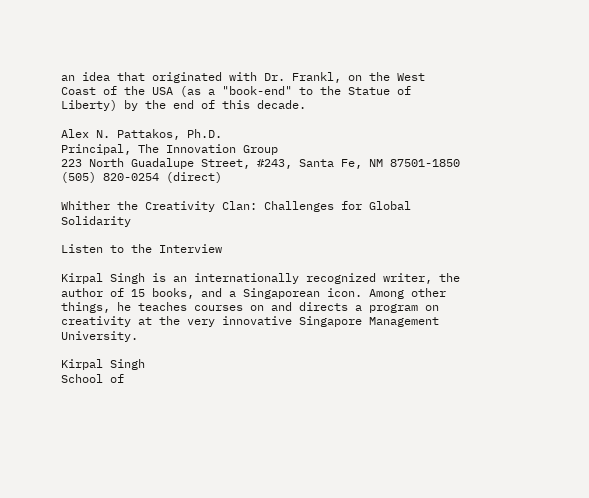an idea that originated with Dr. Frankl, on the West Coast of the USA (as a "book-end" to the Statue of Liberty) by the end of this decade.

Alex N. Pattakos, Ph.D.
Principal, The Innovation Group
223 North Guadalupe Street, #243, Santa Fe, NM 87501-1850
(505) 820-0254 (direct)

Whither the Creativity Clan: Challenges for Global Solidarity

Listen to the Interview

Kirpal Singh is an internationally recognized writer, the author of 15 books, and a Singaporean icon. Among other things, he teaches courses on and directs a program on creativity at the very innovative Singapore Management University.

Kirpal Singh
School of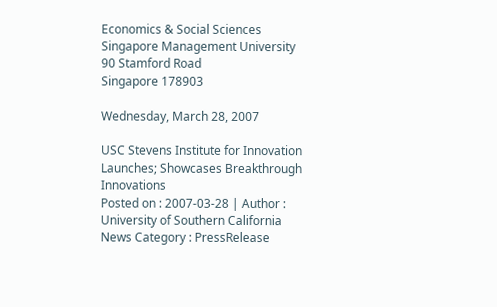Economics & Social Sciences
Singapore Management University
90 Stamford Road
Singapore 178903

Wednesday, March 28, 2007

USC Stevens Institute for Innovation Launches; Showcases Breakthrough Innovations
Posted on : 2007-03-28 | Author : University of Southern California
News Category : PressRelease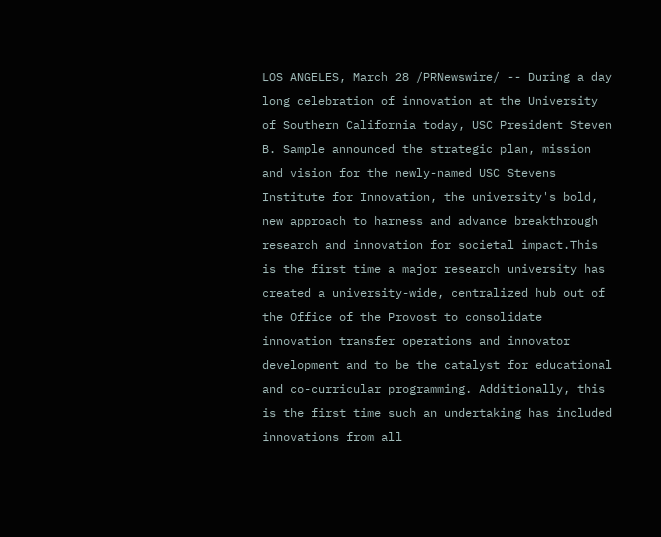LOS ANGELES, March 28 /PRNewswire/ -- During a day long celebration of innovation at the University of Southern California today, USC President Steven B. Sample announced the strategic plan, mission and vision for the newly-named USC Stevens Institute for Innovation, the university's bold, new approach to harness and advance breakthrough research and innovation for societal impact.This is the first time a major research university has created a university-wide, centralized hub out of the Office of the Provost to consolidate innovation transfer operations and innovator development and to be the catalyst for educational and co-curricular programming. Additionally, this is the first time such an undertaking has included innovations from all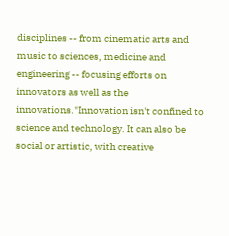disciplines -- from cinematic arts and music to sciences, medicine and engineering -- focusing efforts on innovators as well as the innovations."Innovation isn't confined to science and technology. It can also be social or artistic, with creative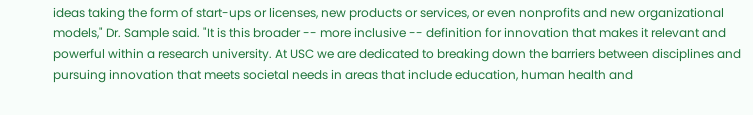ideas taking the form of start-ups or licenses, new products or services, or even nonprofits and new organizational models," Dr. Sample said. "It is this broader -- more inclusive -- definition for innovation that makes it relevant and powerful within a research university. At USC we are dedicated to breaking down the barriers between disciplines and pursuing innovation that meets societal needs in areas that include education, human health and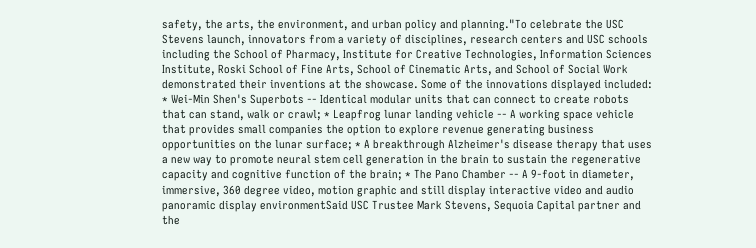safety, the arts, the environment, and urban policy and planning."To celebrate the USC Stevens launch, innovators from a variety of disciplines, research centers and USC schools including the School of Pharmacy, Institute for Creative Technologies, Information Sciences Institute, Roski School of Fine Arts, School of Cinematic Arts, and School of Social Work demonstrated their inventions at the showcase. Some of the innovations displayed included: * Wei-Min Shen's Superbots -- Identical modular units that can connect to create robots that can stand, walk or crawl; * Leapfrog lunar landing vehicle -- A working space vehicle that provides small companies the option to explore revenue generating business opportunities on the lunar surface; * A breakthrough Alzheimer's disease therapy that uses a new way to promote neural stem cell generation in the brain to sustain the regenerative capacity and cognitive function of the brain; * The Pano Chamber -- A 9-foot in diameter, immersive, 360 degree video, motion graphic and still display interactive video and audio panoramic display environmentSaid USC Trustee Mark Stevens, Sequoia Capital partner and the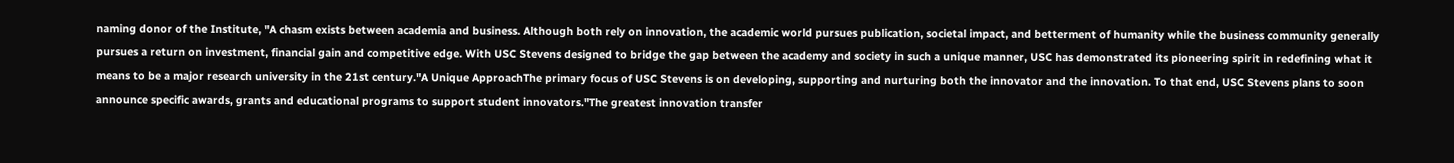naming donor of the Institute, "A chasm exists between academia and business. Although both rely on innovation, the academic world pursues publication, societal impact, and betterment of humanity while the business community generally pursues a return on investment, financial gain and competitive edge. With USC Stevens designed to bridge the gap between the academy and society in such a unique manner, USC has demonstrated its pioneering spirit in redefining what it means to be a major research university in the 21st century."A Unique ApproachThe primary focus of USC Stevens is on developing, supporting and nurturing both the innovator and the innovation. To that end, USC Stevens plans to soon announce specific awards, grants and educational programs to support student innovators."The greatest innovation transfer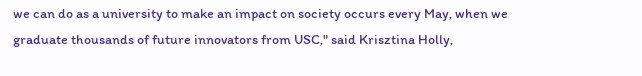we can do as a university to make an impact on society occurs every May, when we graduate thousands of future innovators from USC," said Krisztina Holly,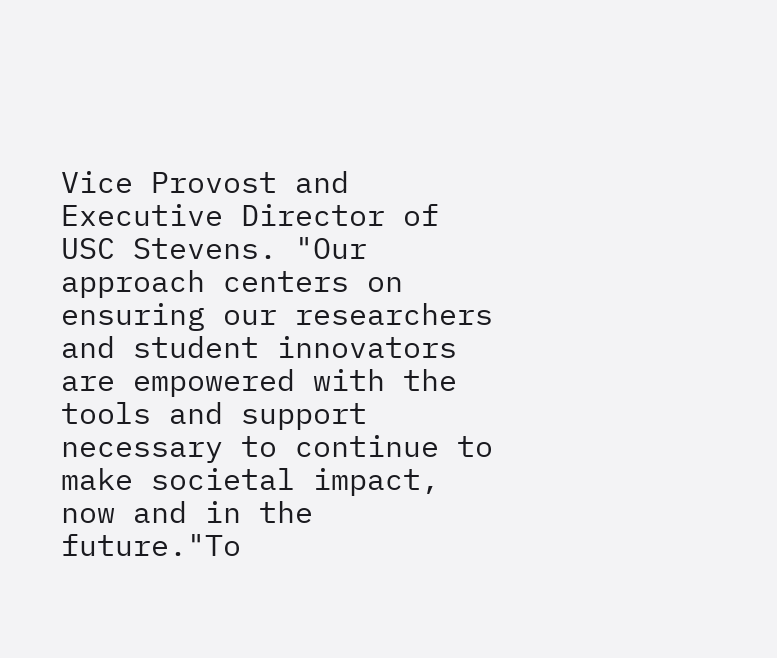Vice Provost and Executive Director of USC Stevens. "Our approach centers on ensuring our researchers and student innovators are empowered with the tools and support necessary to continue to make societal impact, now and in the future."To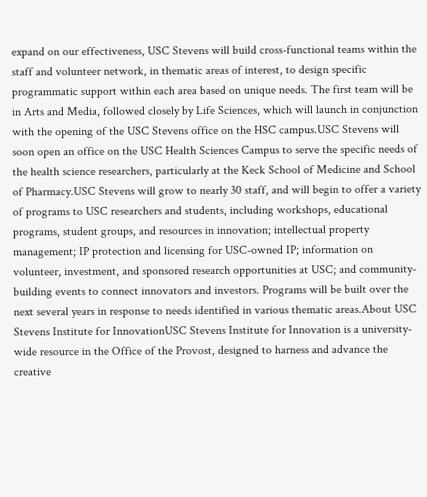expand on our effectiveness, USC Stevens will build cross-functional teams within the staff and volunteer network, in thematic areas of interest, to design specific programmatic support within each area based on unique needs. The first team will be in Arts and Media, followed closely by Life Sciences, which will launch in conjunction with the opening of the USC Stevens office on the HSC campus.USC Stevens will soon open an office on the USC Health Sciences Campus to serve the specific needs of the health science researchers, particularly at the Keck School of Medicine and School of Pharmacy.USC Stevens will grow to nearly 30 staff, and will begin to offer a variety of programs to USC researchers and students, including workshops, educational programs, student groups, and resources in innovation; intellectual property management; IP protection and licensing for USC-owned IP; information on volunteer, investment, and sponsored research opportunities at USC; and community-building events to connect innovators and investors. Programs will be built over the next several years in response to needs identified in various thematic areas.About USC Stevens Institute for InnovationUSC Stevens Institute for Innovation is a university-wide resource in the Office of the Provost, designed to harness and advance the creative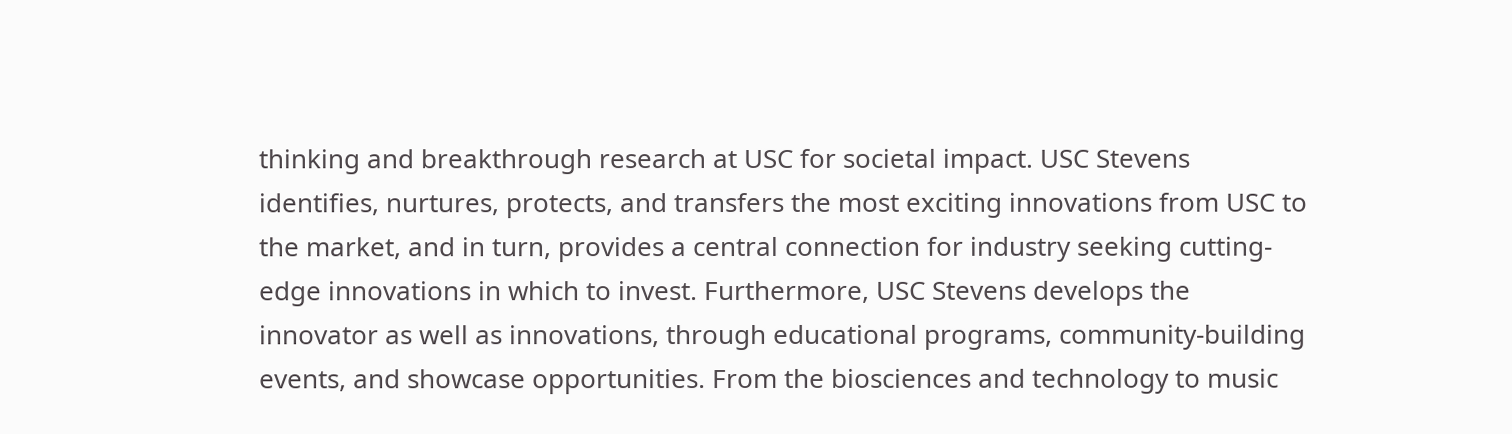thinking and breakthrough research at USC for societal impact. USC Stevens identifies, nurtures, protects, and transfers the most exciting innovations from USC to the market, and in turn, provides a central connection for industry seeking cutting-edge innovations in which to invest. Furthermore, USC Stevens develops the innovator as well as innovations, through educational programs, community-building events, and showcase opportunities. From the biosciences and technology to music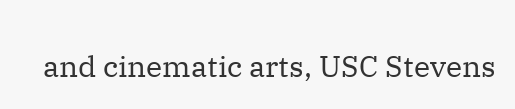and cinematic arts, USC Stevens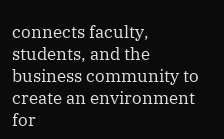connects faculty, students, and the business community to create an environment for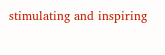stimulating and inspiring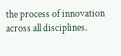the process of innovation across all disciplines.